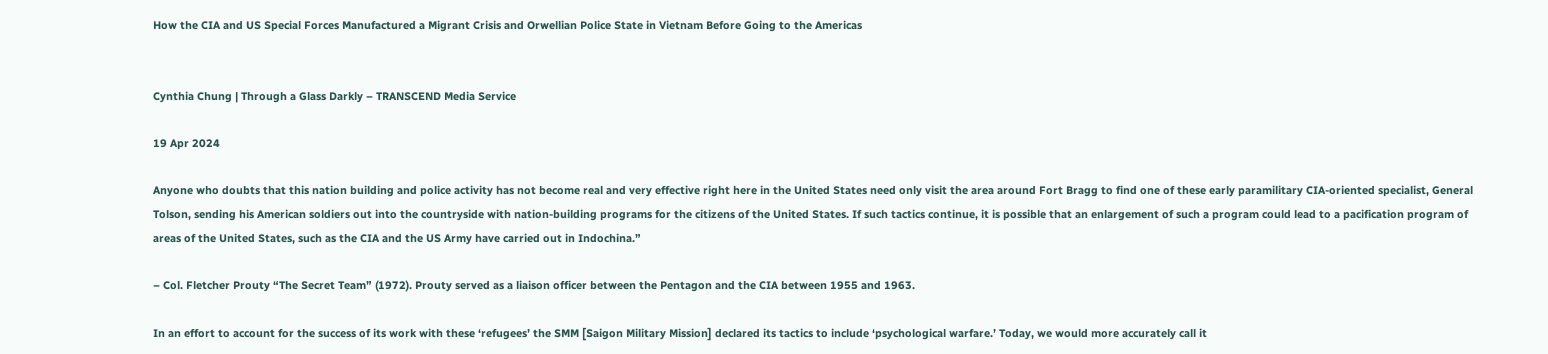How the CIA and US Special Forces Manufactured a Migrant Crisis and Orwellian Police State in Vietnam Before Going to the Americas


Cynthia Chung | Through a Glass Darkly – TRANSCEND Media Service

19 Apr 2024

Anyone who doubts that this nation building and police activity has not become real and very effective right here in the United States need only visit the area around Fort Bragg to find one of these early paramilitary CIA-oriented specialist, General Tolson, sending his American soldiers out into the countryside with nation-building programs for the citizens of the United States. If such tactics continue, it is possible that an enlargement of such a program could lead to a pacification program of areas of the United States, such as the CIA and the US Army have carried out in Indochina.”

– Col. Fletcher Prouty “The Secret Team” (1972). Prouty served as a liaison officer between the Pentagon and the CIA between 1955 and 1963.

In an effort to account for the success of its work with these ‘refugees’ the SMM [Saigon Military Mission] declared its tactics to include ‘psychological warfare.’ Today, we would more accurately call it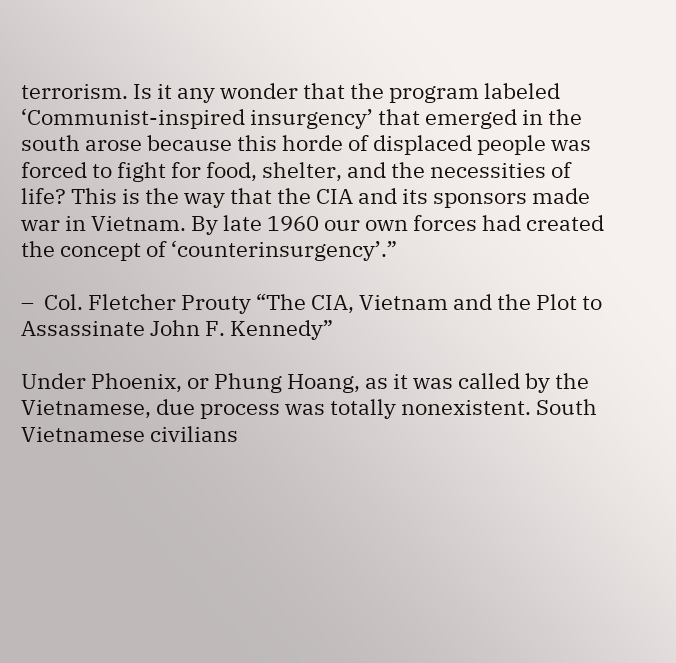terrorism. Is it any wonder that the program labeled ‘Communist-inspired insurgency’ that emerged in the south arose because this horde of displaced people was forced to fight for food, shelter, and the necessities of life? This is the way that the CIA and its sponsors made war in Vietnam. By late 1960 our own forces had created the concept of ‘counterinsurgency’.”

–  Col. Fletcher Prouty “The CIA, Vietnam and the Plot to Assassinate John F. Kennedy”

Under Phoenix, or Phung Hoang, as it was called by the Vietnamese, due process was totally nonexistent. South Vietnamese civilians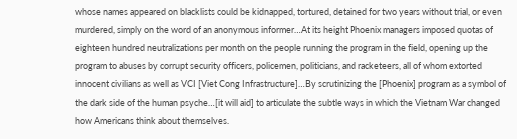whose names appeared on blacklists could be kidnapped, tortured, detained for two years without trial, or even murdered, simply on the word of an anonymous informer…At its height Phoenix managers imposed quotas of eighteen hundred neutralizations per month on the people running the program in the field, opening up the program to abuses by corrupt security officers, policemen, politicians, and racketeers, all of whom extorted innocent civilians as well as VCI [Viet Cong Infrastructure]…By scrutinizing the [Phoenix] program as a symbol of the dark side of the human psyche…[it will aid] to articulate the subtle ways in which the Vietnam War changed how Americans think about themselves.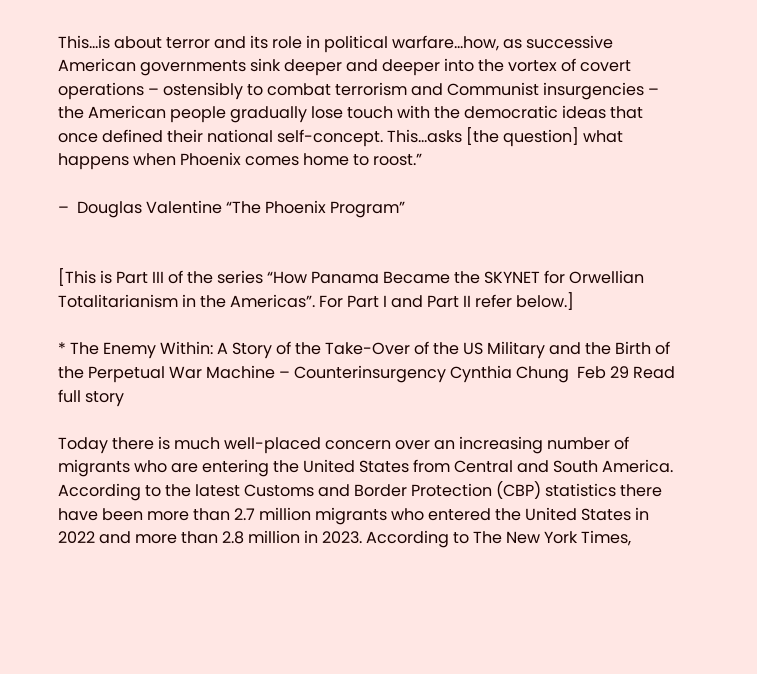This…is about terror and its role in political warfare…how, as successive American governments sink deeper and deeper into the vortex of covert operations – ostensibly to combat terrorism and Communist insurgencies – the American people gradually lose touch with the democratic ideas that once defined their national self-concept. This…asks [the question] what happens when Phoenix comes home to roost.”

–  Douglas Valentine “The Phoenix Program”


[This is Part III of the series “How Panama Became the SKYNET for Orwellian Totalitarianism in the Americas”. For Part I and Part II refer below.]

* The Enemy Within: A Story of the Take-Over of the US Military and the Birth of the Perpetual War Machine – Counterinsurgency Cynthia Chung  Feb 29 Read full story

Today there is much well-placed concern over an increasing number of migrants who are entering the United States from Central and South America. According to the latest Customs and Border Protection (CBP) statistics there have been more than 2.7 million migrants who entered the United States in 2022 and more than 2.8 million in 2023. According to The New York Times,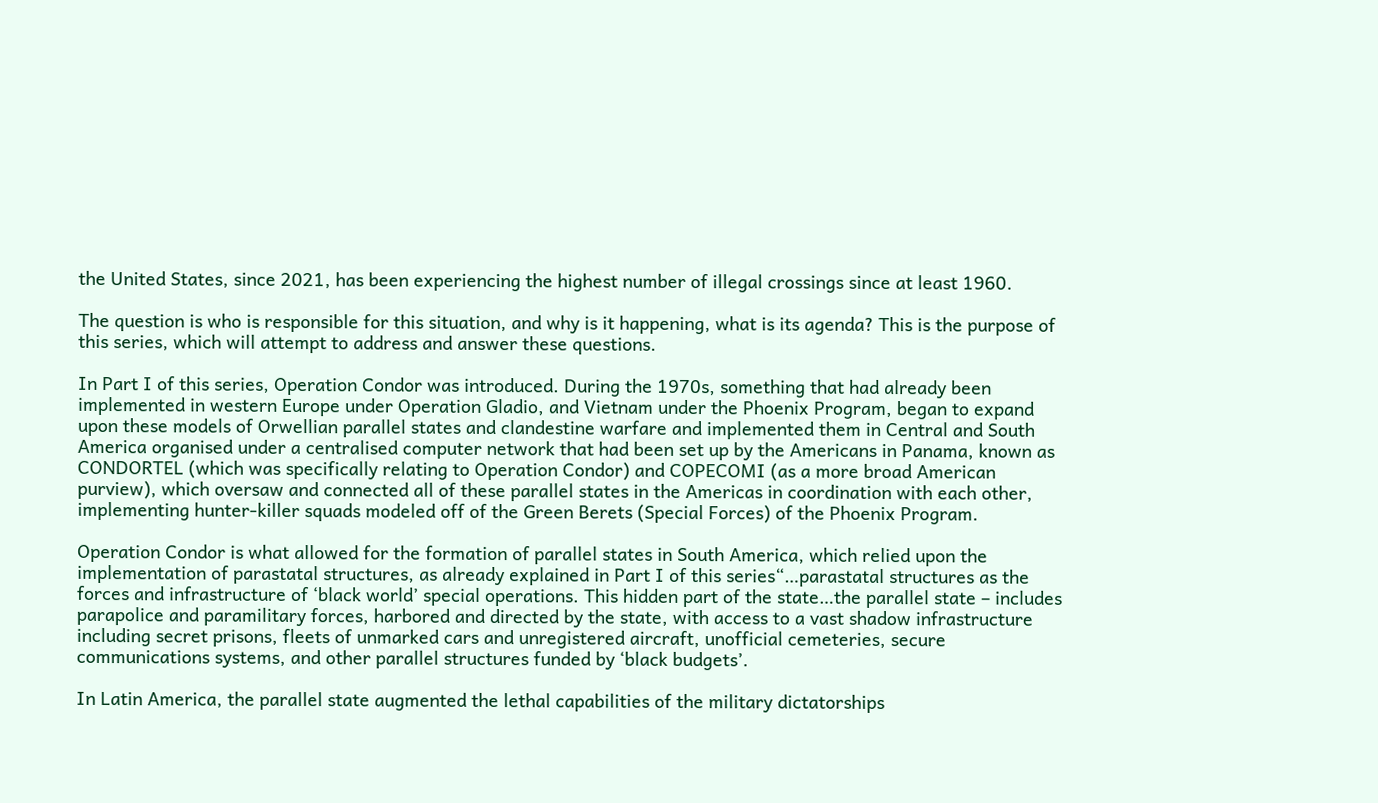the United States, since 2021, has been experiencing the highest number of illegal crossings since at least 1960.

The question is who is responsible for this situation, and why is it happening, what is its agenda? This is the purpose of this series, which will attempt to address and answer these questions.

In Part I of this series, Operation Condor was introduced. During the 1970s, something that had already been implemented in western Europe under Operation Gladio, and Vietnam under the Phoenix Program, began to expand upon these models of Orwellian parallel states and clandestine warfare and implemented them in Central and South America organised under a centralised computer network that had been set up by the Americans in Panama, known as CONDORTEL (which was specifically relating to Operation Condor) and COPECOMI (as a more broad American purview), which oversaw and connected all of these parallel states in the Americas in coordination with each other, implementing hunter-killer squads modeled off of the Green Berets (Special Forces) of the Phoenix Program.

Operation Condor is what allowed for the formation of parallel states in South America, which relied upon the implementation of parastatal structures, as already explained in Part I of this series“…parastatal structures as the forces and infrastructure of ‘black world’ special operations. This hidden part of the state…the parallel state – includes parapolice and paramilitary forces, harbored and directed by the state, with access to a vast shadow infrastructure including secret prisons, fleets of unmarked cars and unregistered aircraft, unofficial cemeteries, secure communications systems, and other parallel structures funded by ‘black budgets’.

In Latin America, the parallel state augmented the lethal capabilities of the military dictatorships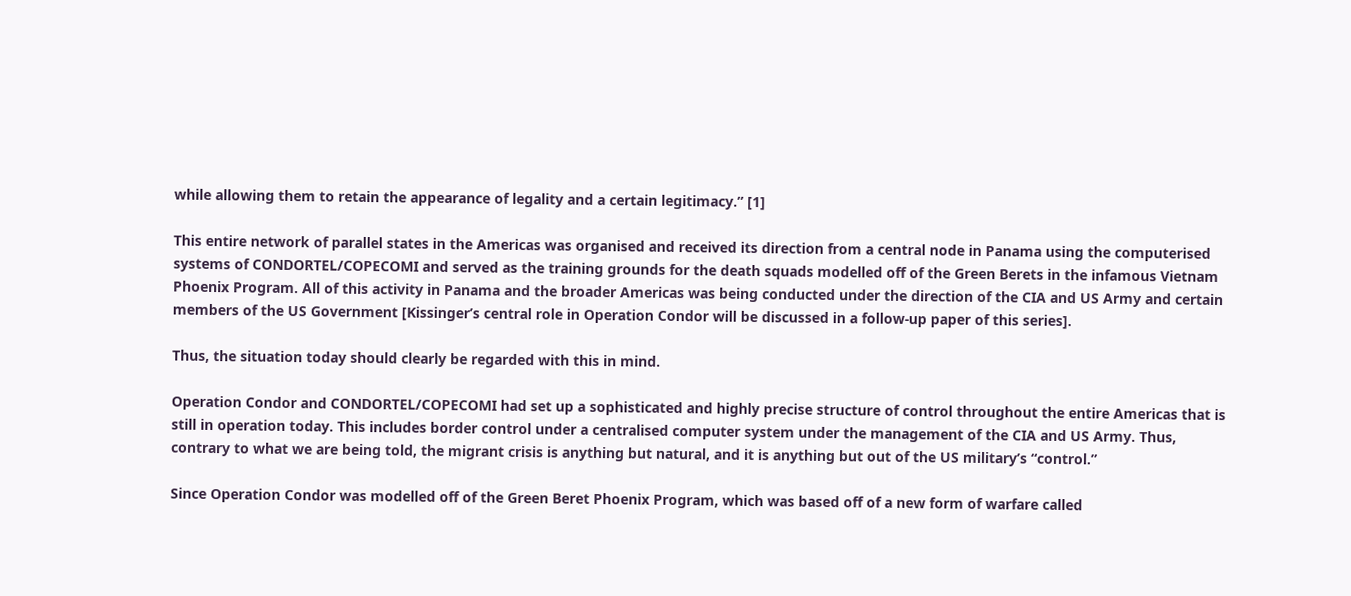while allowing them to retain the appearance of legality and a certain legitimacy.” [1]

This entire network of parallel states in the Americas was organised and received its direction from a central node in Panama using the computerised systems of CONDORTEL/COPECOMI and served as the training grounds for the death squads modelled off of the Green Berets in the infamous Vietnam Phoenix Program. All of this activity in Panama and the broader Americas was being conducted under the direction of the CIA and US Army and certain members of the US Government [Kissinger’s central role in Operation Condor will be discussed in a follow-up paper of this series].

Thus, the situation today should clearly be regarded with this in mind.

Operation Condor and CONDORTEL/COPECOMI had set up a sophisticated and highly precise structure of control throughout the entire Americas that is still in operation today. This includes border control under a centralised computer system under the management of the CIA and US Army. Thus, contrary to what we are being told, the migrant crisis is anything but natural, and it is anything but out of the US military’s “control.”

Since Operation Condor was modelled off of the Green Beret Phoenix Program, which was based off of a new form of warfare called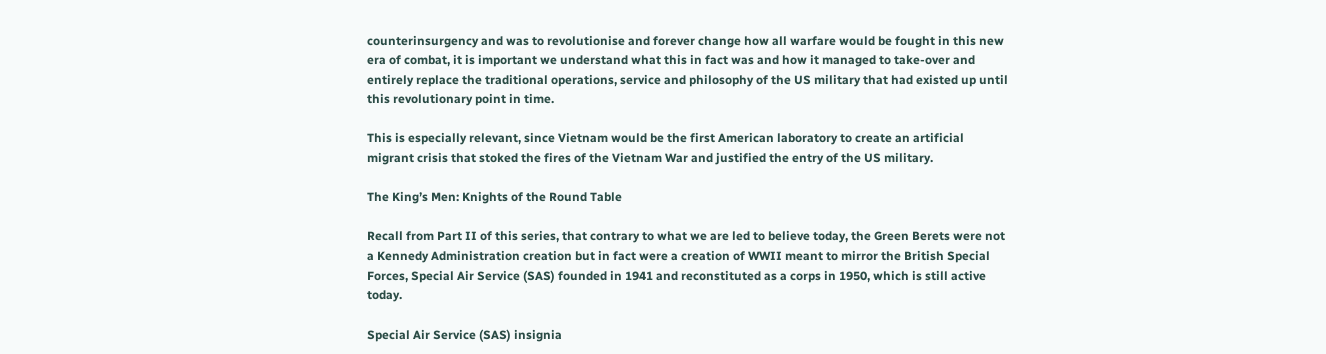counterinsurgency and was to revolutionise and forever change how all warfare would be fought in this new era of combat, it is important we understand what this in fact was and how it managed to take-over and entirely replace the traditional operations, service and philosophy of the US military that had existed up until this revolutionary point in time.

This is especially relevant, since Vietnam would be the first American laboratory to create an artificial migrant crisis that stoked the fires of the Vietnam War and justified the entry of the US military.

The King’s Men: Knights of the Round Table

Recall from Part II of this series, that contrary to what we are led to believe today, the Green Berets were not a Kennedy Administration creation but in fact were a creation of WWII meant to mirror the British Special Forces, Special Air Service (SAS) founded in 1941 and reconstituted as a corps in 1950, which is still active today.

Special Air Service (SAS) insignia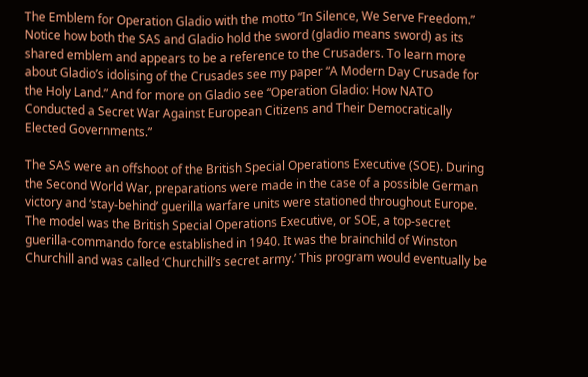The Emblem for Operation Gladio with the motto “In Silence, We Serve Freedom.” Notice how both the SAS and Gladio hold the sword (gladio means sword) as its shared emblem and appears to be a reference to the Crusaders. To learn more about Gladio’s idolising of the Crusades see my paper “A Modern Day Crusade for the Holy Land.” And for more on Gladio see “Operation Gladio: How NATO Conducted a Secret War Against European Citizens and Their Democratically Elected Governments.”

The SAS were an offshoot of the British Special Operations Executive (SOE). During the Second World War, preparations were made in the case of a possible German victory and ‘stay-behind’ guerilla warfare units were stationed throughout Europe. The model was the British Special Operations Executive, or SOE, a top-secret guerilla-commando force established in 1940. It was the brainchild of Winston Churchill and was called ‘Churchill’s secret army.’ This program would eventually be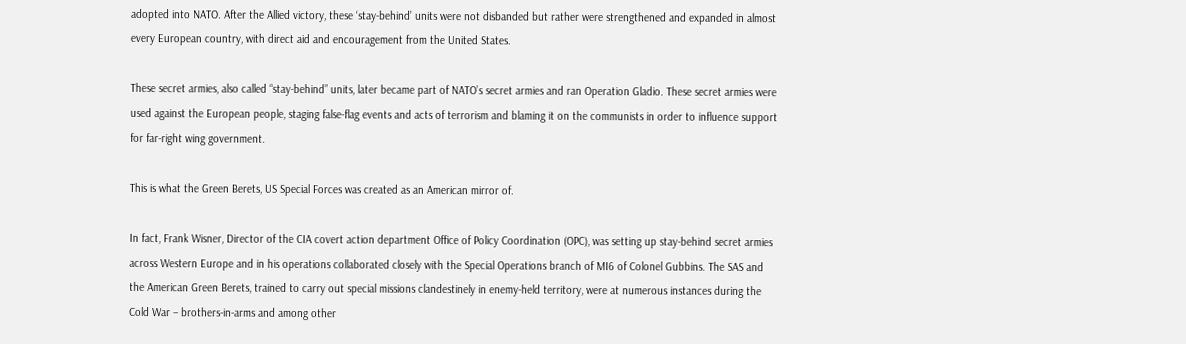adopted into NATO. After the Allied victory, these ‘stay-behind’ units were not disbanded but rather were strengthened and expanded in almost every European country, with direct aid and encouragement from the United States.

These secret armies, also called “stay-behind” units, later became part of NATO’s secret armies and ran Operation Gladio. These secret armies were used against the European people, staging false-flag events and acts of terrorism and blaming it on the communists in order to influence support for far-right wing government.

This is what the Green Berets, US Special Forces was created as an American mirror of.

In fact, Frank Wisner, Director of the CIA covert action department Office of Policy Coordination (OPC), was setting up stay-behind secret armies across Western Europe and in his operations collaborated closely with the Special Operations branch of MI6 of Colonel Gubbins. The SAS and the American Green Berets, trained to carry out special missions clandestinely in enemy-held territory, were at numerous instances during the Cold War – brothers-in-arms and among other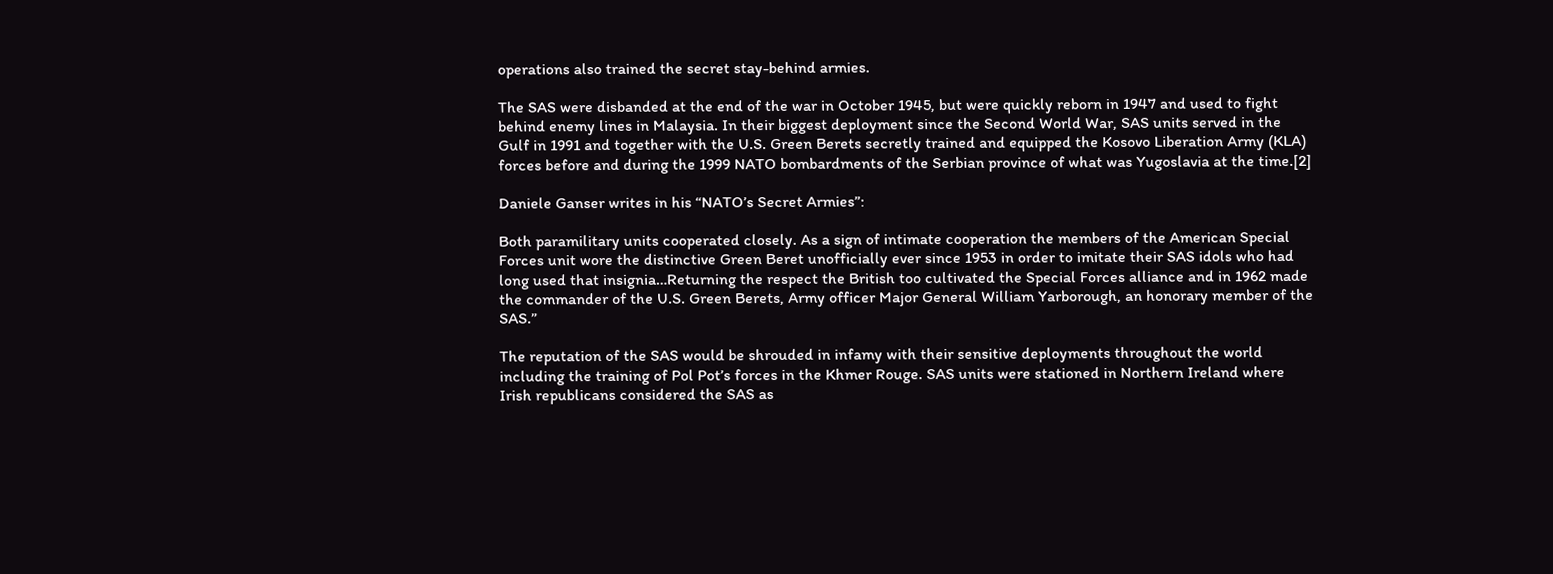operations also trained the secret stay-behind armies.

The SAS were disbanded at the end of the war in October 1945, but were quickly reborn in 1947 and used to fight behind enemy lines in Malaysia. In their biggest deployment since the Second World War, SAS units served in the Gulf in 1991 and together with the U.S. Green Berets secretly trained and equipped the Kosovo Liberation Army (KLA) forces before and during the 1999 NATO bombardments of the Serbian province of what was Yugoslavia at the time.[2]

Daniele Ganser writes in his “NATO’s Secret Armies”:

Both paramilitary units cooperated closely. As a sign of intimate cooperation the members of the American Special Forces unit wore the distinctive Green Beret unofficially ever since 1953 in order to imitate their SAS idols who had long used that insignia…Returning the respect the British too cultivated the Special Forces alliance and in 1962 made the commander of the U.S. Green Berets, Army officer Major General William Yarborough, an honorary member of the SAS.”

The reputation of the SAS would be shrouded in infamy with their sensitive deployments throughout the world including the training of Pol Pot’s forces in the Khmer Rouge. SAS units were stationed in Northern Ireland where Irish republicans considered the SAS as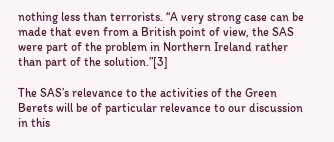nothing less than terrorists. “A very strong case can be made that even from a British point of view, the SAS were part of the problem in Northern Ireland rather than part of the solution.”[3]

The SAS’s relevance to the activities of the Green Berets will be of particular relevance to our discussion in this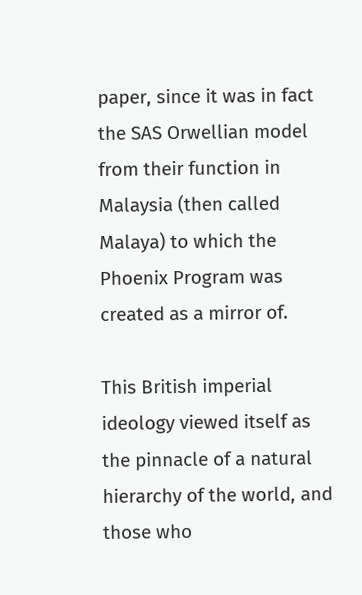paper, since it was in fact the SAS Orwellian model from their function in Malaysia (then called Malaya) to which the Phoenix Program was created as a mirror of.

This British imperial ideology viewed itself as the pinnacle of a natural hierarchy of the world, and those who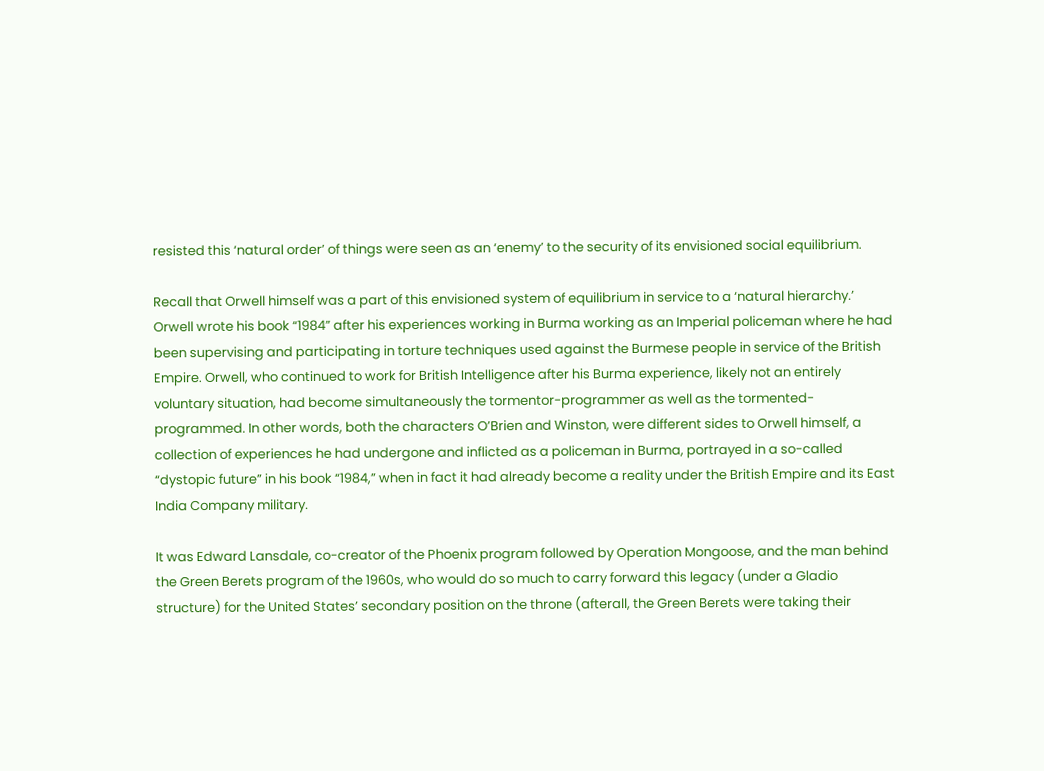resisted this ‘natural order’ of things were seen as an ‘enemy’ to the security of its envisioned social equilibrium.

Recall that Orwell himself was a part of this envisioned system of equilibrium in service to a ‘natural hierarchy.’ Orwell wrote his book “1984” after his experiences working in Burma working as an Imperial policeman where he had been supervising and participating in torture techniques used against the Burmese people in service of the British Empire. Orwell, who continued to work for British Intelligence after his Burma experience, likely not an entirely voluntary situation, had become simultaneously the tormentor-programmer as well as the tormented-programmed. In other words, both the characters O’Brien and Winston, were different sides to Orwell himself, a collection of experiences he had undergone and inflicted as a policeman in Burma, portrayed in a so-called “dystopic future” in his book “1984,” when in fact it had already become a reality under the British Empire and its East India Company military.

It was Edward Lansdale, co-creator of the Phoenix program followed by Operation Mongoose, and the man behind the Green Berets program of the 1960s, who would do so much to carry forward this legacy (under a Gladio structure) for the United States’ secondary position on the throne (afterall, the Green Berets were taking their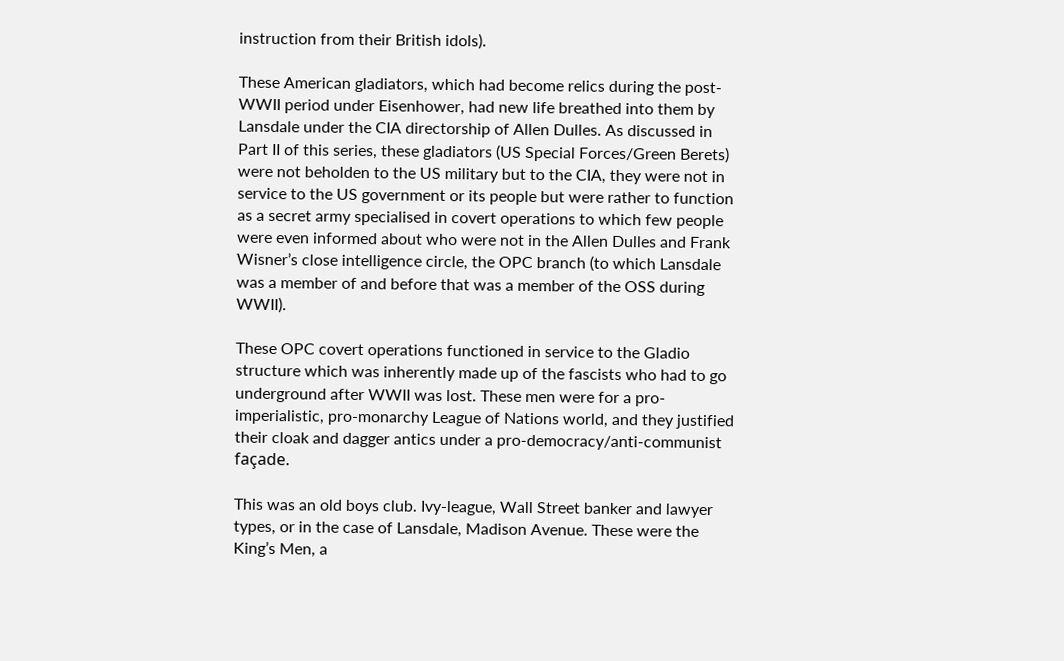instruction from their British idols).

These American gladiators, which had become relics during the post-WWII period under Eisenhower, had new life breathed into them by Lansdale under the CIA directorship of Allen Dulles. As discussed in Part II of this series, these gladiators (US Special Forces/Green Berets) were not beholden to the US military but to the CIA, they were not in service to the US government or its people but were rather to function as a secret army specialised in covert operations to which few people were even informed about who were not in the Allen Dulles and Frank Wisner’s close intelligence circle, the OPC branch (to which Lansdale was a member of and before that was a member of the OSS during WWII).

These OPC covert operations functioned in service to the Gladio structure which was inherently made up of the fascists who had to go underground after WWII was lost. These men were for a pro-imperialistic, pro-monarchy League of Nations world, and they justified their cloak and dagger antics under a pro-democracy/anti-communist façade.

This was an old boys club. Ivy-league, Wall Street banker and lawyer types, or in the case of Lansdale, Madison Avenue. These were the King’s Men, a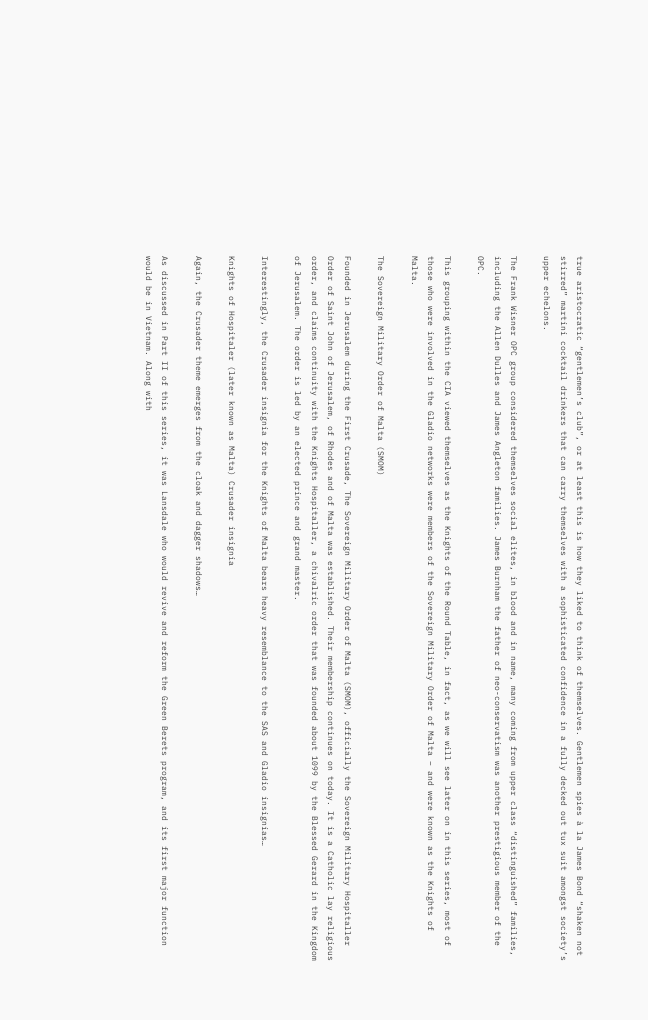true aristocratic “gentlemen’s club”, or at least this is how they liked to think of themselves. Gentlemen spies à la James Bond “shaken not stirred” martini cocktail drinkers that can carry themselves with a sophisticated confidence in a fully decked out tux suit amongst society’s upper echelons.

The Frank Wisner OPC group considered themselves social elites, in blood and in name, many coming from upper class “distinguished” families, including the Allen Dulles and James Angleton families. James Burnham the father of neo-conservatism was another prestigious member of the OPC.

This grouping within the CIA viewed themselves as the Knights of the Round Table, in fact, as we will see later on in this series, most of those who were involved in the Gladio networks were members of the Sovereign Military Order of Malta – and were known as the Knights of Malta.

The Sovereign Military Order of Malta (SMOM)

Founded in Jerusalem during the First Crusade, The Sovereign Military Order of Malta (SMOM), officially the Sovereign Military Hospitaller Order of Saint John of Jerusalem, of Rhodes and of Malta was established. Their membership continues on today. It is a Catholic lay religious order, and claims continuity with the Knights Hospitaller, a chivalric order that was founded about 1099 by the Blessed Gerard in the Kingdom of Jerusalem. The order is led by an elected prince and grand master.

Interestingly, the Crusader insignia for the Knights of Malta bears heavy resemblance to the SAS and Gladio insignias…

Knights of Hospitaler (later known as Malta) Crusader insignia

Again, the Crusader theme emerges from the cloak and dagger shadows…

As discussed in Part II of this series, it was Lansdale who would revive and reform the Green Berets program, and its first major function would be in Vietnam. Along with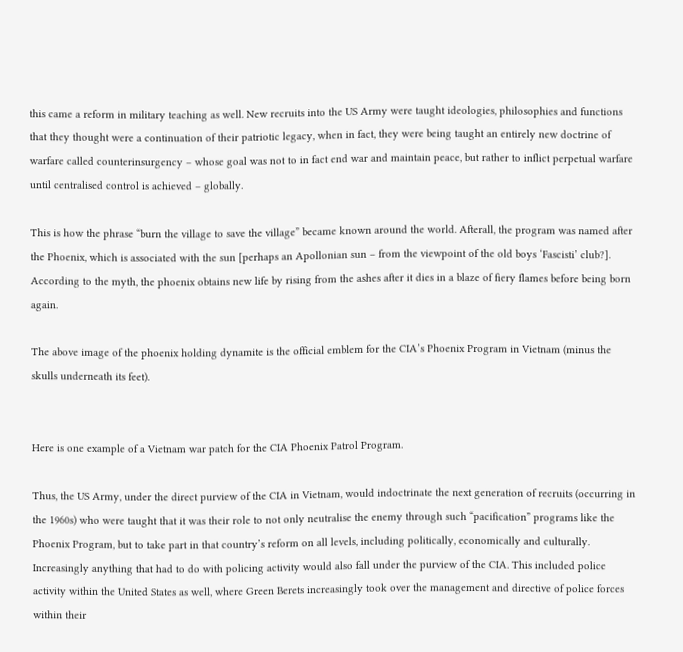this came a reform in military teaching as well. New recruits into the US Army were taught ideologies, philosophies and functions that they thought were a continuation of their patriotic legacy, when in fact, they were being taught an entirely new doctrine of warfare called counterinsurgency – whose goal was not to in fact end war and maintain peace, but rather to inflict perpetual warfare until centralised control is achieved – globally.

This is how the phrase “burn the village to save the village” became known around the world. Afterall, the program was named after the Phoenix, which is associated with the sun [perhaps an Apollonian sun – from the viewpoint of the old boys ‘Fascisti’ club?]. According to the myth, the phoenix obtains new life by rising from the ashes after it dies in a blaze of fiery flames before being born again.

The above image of the phoenix holding dynamite is the official emblem for the CIA’s Phoenix Program in Vietnam (minus the skulls underneath its feet).


Here is one example of a Vietnam war patch for the CIA Phoenix Patrol Program.

Thus, the US Army, under the direct purview of the CIA in Vietnam, would indoctrinate the next generation of recruits (occurring in the 1960s) who were taught that it was their role to not only neutralise the enemy through such “pacification” programs like the Phoenix Program, but to take part in that country’s reform on all levels, including politically, economically and culturally. Increasingly anything that had to do with policing activity would also fall under the purview of the CIA. This included police activity within the United States as well, where Green Berets increasingly took over the management and directive of police forces within their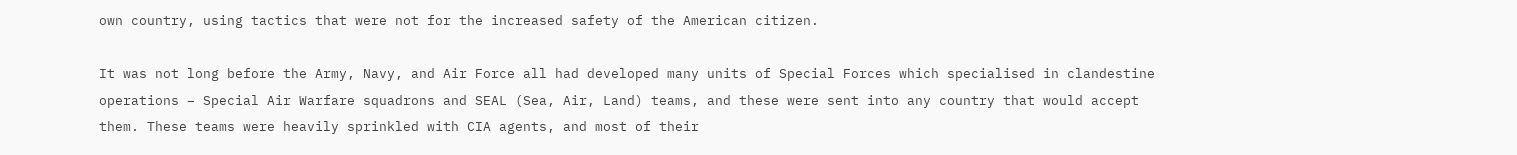own country, using tactics that were not for the increased safety of the American citizen.

It was not long before the Army, Navy, and Air Force all had developed many units of Special Forces which specialised in clandestine operations – Special Air Warfare squadrons and SEAL (Sea, Air, Land) teams, and these were sent into any country that would accept them. These teams were heavily sprinkled with CIA agents, and most of their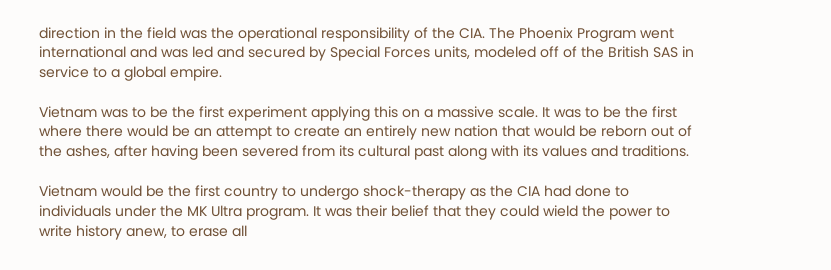direction in the field was the operational responsibility of the CIA. The Phoenix Program went international and was led and secured by Special Forces units, modeled off of the British SAS in service to a global empire.

Vietnam was to be the first experiment applying this on a massive scale. It was to be the first where there would be an attempt to create an entirely new nation that would be reborn out of the ashes, after having been severed from its cultural past along with its values and traditions.

Vietnam would be the first country to undergo shock-therapy as the CIA had done to individuals under the MK Ultra program. It was their belief that they could wield the power to write history anew, to erase all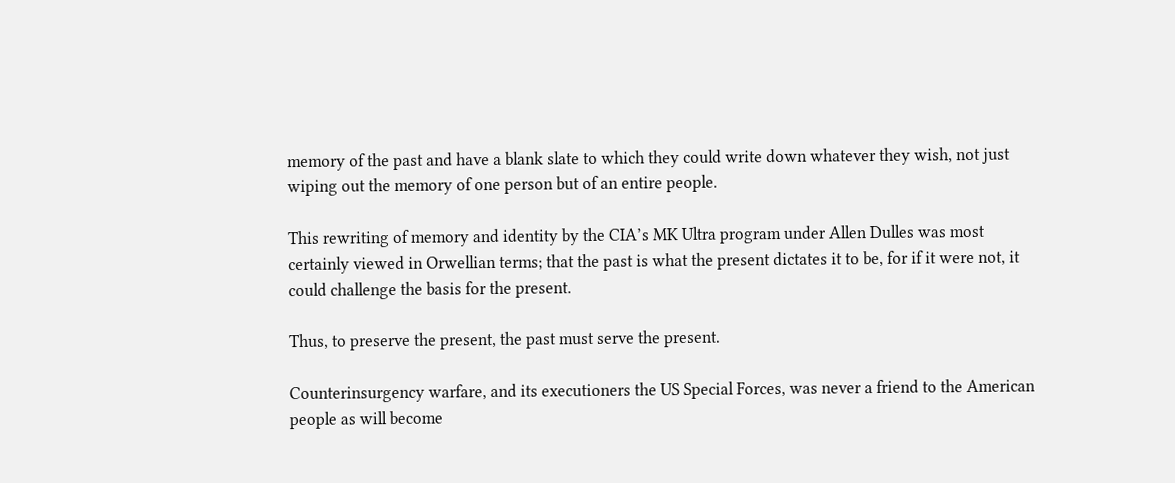memory of the past and have a blank slate to which they could write down whatever they wish, not just wiping out the memory of one person but of an entire people.

This rewriting of memory and identity by the CIA’s MK Ultra program under Allen Dulles was most certainly viewed in Orwellian terms; that the past is what the present dictates it to be, for if it were not, it could challenge the basis for the present.

Thus, to preserve the present, the past must serve the present.

Counterinsurgency warfare, and its executioners the US Special Forces, was never a friend to the American people as will become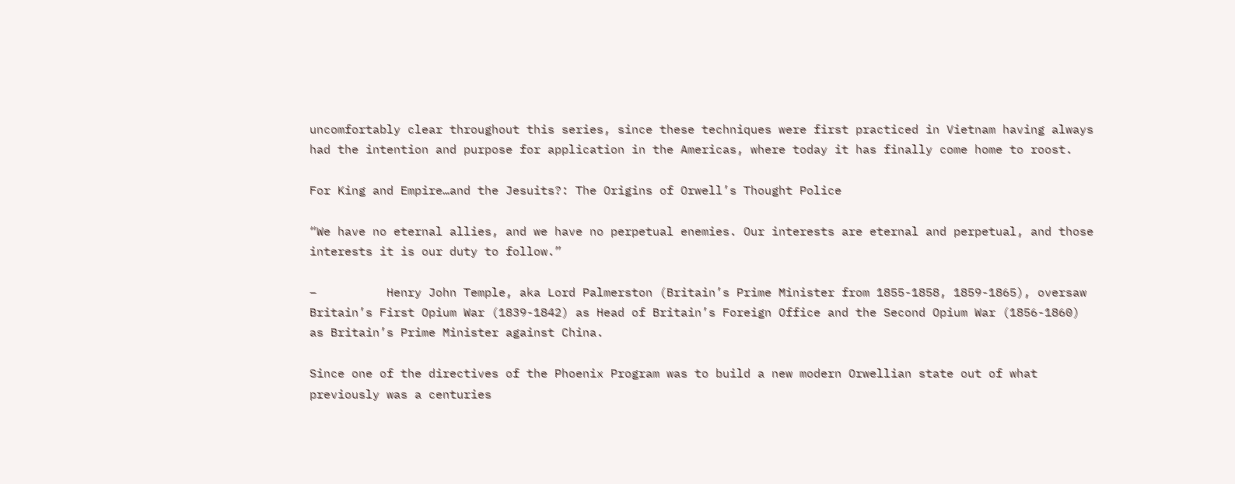uncomfortably clear throughout this series, since these techniques were first practiced in Vietnam having always had the intention and purpose for application in the Americas, where today it has finally come home to roost.

For King and Empire…and the Jesuits?: The Origins of Orwell’s Thought Police

“We have no eternal allies, and we have no perpetual enemies. Our interests are eternal and perpetual, and those interests it is our duty to follow.”

–          Henry John Temple, aka Lord Palmerston (Britain’s Prime Minister from 1855-1858, 1859-1865), oversaw Britain’s First Opium War (1839-1842) as Head of Britain’s Foreign Office and the Second Opium War (1856-1860) as Britain’s Prime Minister against China.

Since one of the directives of the Phoenix Program was to build a new modern Orwellian state out of what previously was a centuries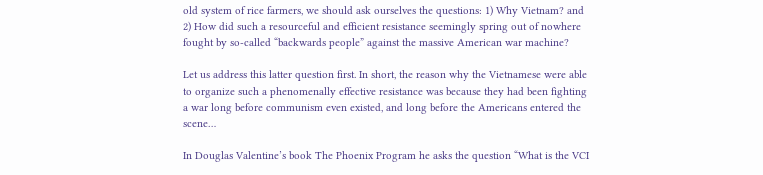old system of rice farmers, we should ask ourselves the questions: 1) Why Vietnam? and 2) How did such a resourceful and efficient resistance seemingly spring out of nowhere fought by so-called “backwards people” against the massive American war machine?

Let us address this latter question first. In short, the reason why the Vietnamese were able to organize such a phenomenally effective resistance was because they had been fighting a war long before communism even existed, and long before the Americans entered the scene…

In Douglas Valentine’s book The Phoenix Program he asks the question “What is the VCI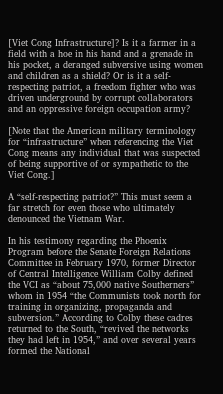[Viet Cong Infrastructure]? Is it a farmer in a field with a hoe in his hand and a grenade in his pocket, a deranged subversive using women and children as a shield? Or is it a self-respecting patriot, a freedom fighter who was driven underground by corrupt collaborators and an oppressive foreign occupation army?

[Note that the American military terminology for “infrastructure” when referencing the Viet Cong means any individual that was suspected of being supportive of or sympathetic to the Viet Cong.]

A “self-respecting patriot?” This must seem a far stretch for even those who ultimately denounced the Vietnam War.

In his testimony regarding the Phoenix Program before the Senate Foreign Relations Committee in February 1970, former Director of Central Intelligence William Colby defined the VCI as “about 75,000 native Southerners” whom in 1954 “the Communists took north for training in organizing, propaganda and subversion.” According to Colby these cadres returned to the South, “revived the networks they had left in 1954,” and over several years formed the National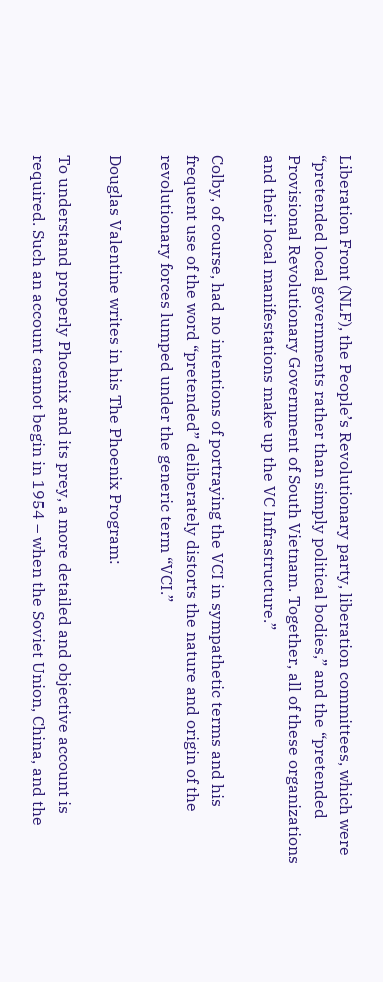Liberation Front (NLF), the People’s Revolutionary party, liberation committees, which were “pretended local governments rather than simply political bodies,” and the “pretended Provisional Revolutionary Government of South Vietnam. Together, all of these organizations and their local manifestations make up the VC Infrastructure.”

Colby, of course, had no intentions of portraying the VCI in sympathetic terms and his frequent use of the word “pretended” deliberately distorts the nature and origin of the revolutionary forces lumped under the generic term “VCI.”

Douglas Valentine writes in his The Phoenix Program:

To understand properly Phoenix and its prey, a more detailed and objective account is required. Such an account cannot begin in 1954 – when the Soviet Union, China, and the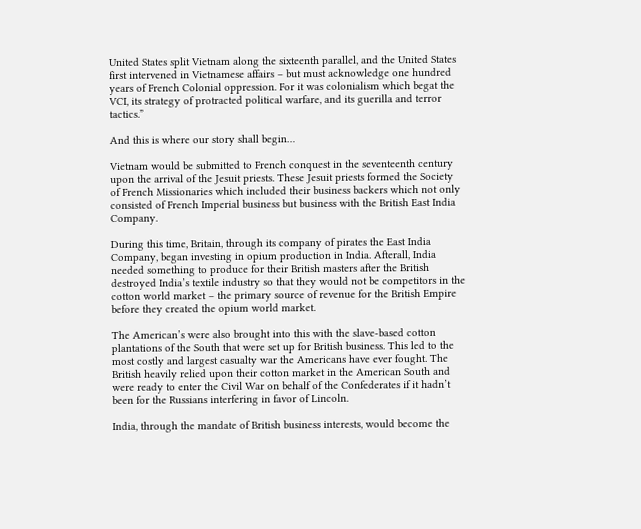United States split Vietnam along the sixteenth parallel, and the United States first intervened in Vietnamese affairs – but must acknowledge one hundred years of French Colonial oppression. For it was colonialism which begat the VCI, its strategy of protracted political warfare, and its guerilla and terror tactics.”

And this is where our story shall begin…

Vietnam would be submitted to French conquest in the seventeenth century upon the arrival of the Jesuit priests. These Jesuit priests formed the Society of French Missionaries which included their business backers which not only consisted of French Imperial business but business with the British East India Company.

During this time, Britain, through its company of pirates the East India Company, began investing in opium production in India. Afterall, India needed something to produce for their British masters after the British destroyed India’s textile industry so that they would not be competitors in the cotton world market – the primary source of revenue for the British Empire before they created the opium world market.

The American’s were also brought into this with the slave-based cotton plantations of the South that were set up for British business. This led to the most costly and largest casualty war the Americans have ever fought. The British heavily relied upon their cotton market in the American South and were ready to enter the Civil War on behalf of the Confederates if it hadn’t been for the Russians interfering in favor of Lincoln.

India, through the mandate of British business interests, would become the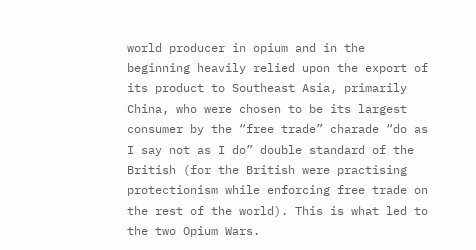world producer in opium and in the beginning heavily relied upon the export of its product to Southeast Asia, primarily China, who were chosen to be its largest consumer by the “free trade” charade “do as I say not as I do” double standard of the British (for the British were practising protectionism while enforcing free trade on the rest of the world). This is what led to the two Opium Wars.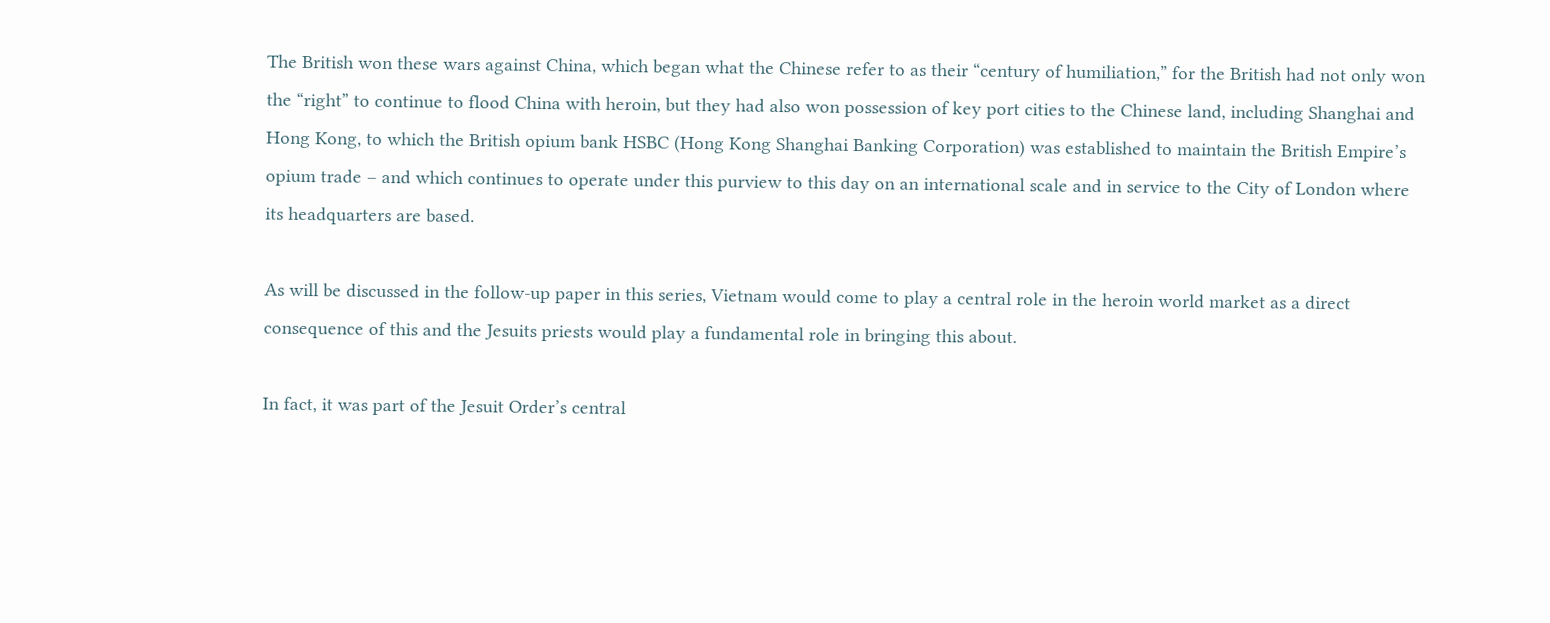The British won these wars against China, which began what the Chinese refer to as their “century of humiliation,” for the British had not only won the “right” to continue to flood China with heroin, but they had also won possession of key port cities to the Chinese land, including Shanghai and Hong Kong, to which the British opium bank HSBC (Hong Kong Shanghai Banking Corporation) was established to maintain the British Empire’s opium trade – and which continues to operate under this purview to this day on an international scale and in service to the City of London where its headquarters are based.

As will be discussed in the follow-up paper in this series, Vietnam would come to play a central role in the heroin world market as a direct consequence of this and the Jesuits priests would play a fundamental role in bringing this about.

In fact, it was part of the Jesuit Order’s central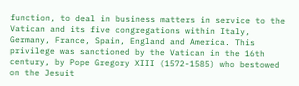function, to deal in business matters in service to the Vatican and its five congregations within Italy, Germany, France, Spain, England and America. This privilege was sanctioned by the Vatican in the 16th century, by Pope Gregory XIII (1572-1585) who bestowed on the Jesuit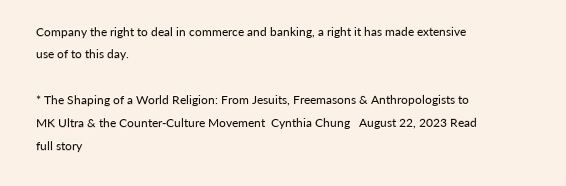Company the right to deal in commerce and banking, a right it has made extensive use of to this day.

* The Shaping of a World Religion: From Jesuits, Freemasons & Anthropologists to MK Ultra & the Counter-Culture Movement  Cynthia Chung   August 22, 2023 Read full story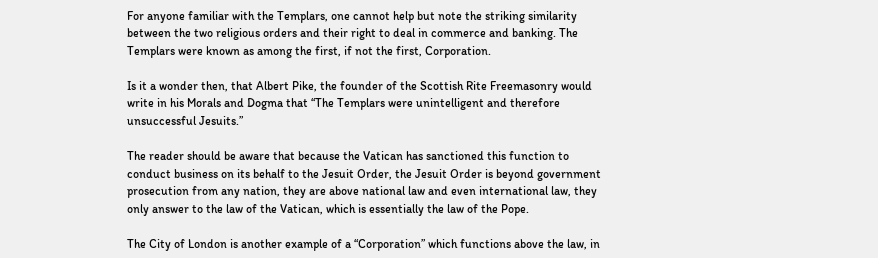For anyone familiar with the Templars, one cannot help but note the striking similarity between the two religious orders and their right to deal in commerce and banking. The Templars were known as among the first, if not the first, Corporation.

Is it a wonder then, that Albert Pike, the founder of the Scottish Rite Freemasonry would write in his Morals and Dogma that “The Templars were unintelligent and therefore unsuccessful Jesuits.”

The reader should be aware that because the Vatican has sanctioned this function to conduct business on its behalf to the Jesuit Order, the Jesuit Order is beyond government prosecution from any nation, they are above national law and even international law, they only answer to the law of the Vatican, which is essentially the law of the Pope.

The City of London is another example of a “Corporation” which functions above the law, in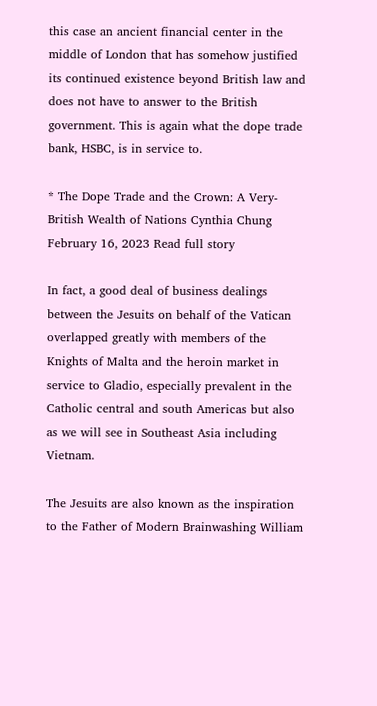this case an ancient financial center in the middle of London that has somehow justified its continued existence beyond British law and does not have to answer to the British government. This is again what the dope trade bank, HSBC, is in service to.

* The Dope Trade and the Crown: A Very-British Wealth of Nations Cynthia Chung  February 16, 2023 Read full story

In fact, a good deal of business dealings between the Jesuits on behalf of the Vatican overlapped greatly with members of the Knights of Malta and the heroin market in service to Gladio, especially prevalent in the Catholic central and south Americas but also as we will see in Southeast Asia including Vietnam.

The Jesuits are also known as the inspiration to the Father of Modern Brainwashing William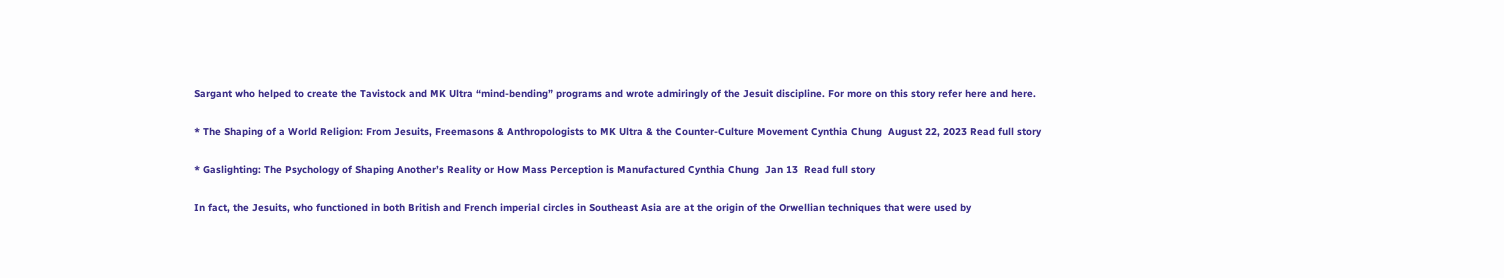Sargant who helped to create the Tavistock and MK Ultra “mind-bending” programs and wrote admiringly of the Jesuit discipline. For more on this story refer here and here.

* The Shaping of a World Religion: From Jesuits, Freemasons & Anthropologists to MK Ultra & the Counter-Culture Movement Cynthia Chung  August 22, 2023 Read full story

* Gaslighting: The Psychology of Shaping Another’s Reality or How Mass Perception is Manufactured Cynthia Chung  Jan 13  Read full story

In fact, the Jesuits, who functioned in both British and French imperial circles in Southeast Asia are at the origin of the Orwellian techniques that were used by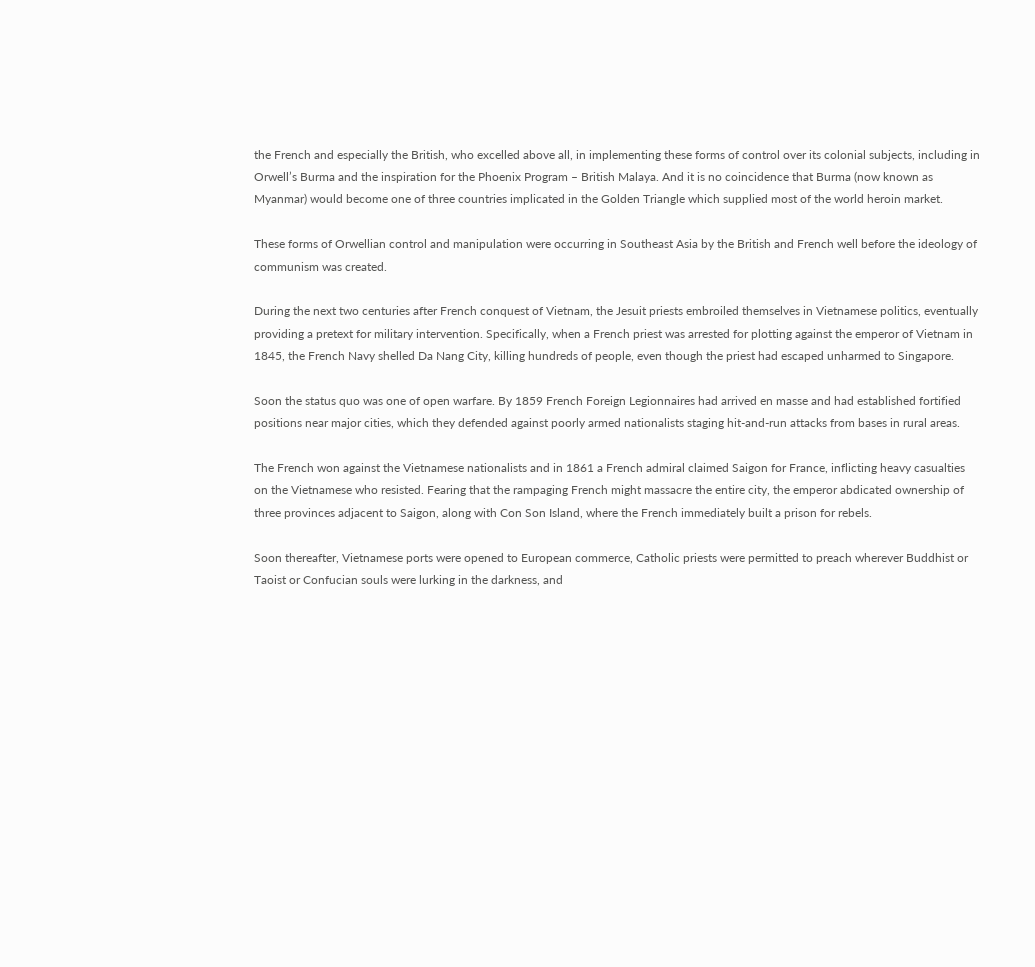the French and especially the British, who excelled above all, in implementing these forms of control over its colonial subjects, including in Orwell’s Burma and the inspiration for the Phoenix Program – British Malaya. And it is no coincidence that Burma (now known as Myanmar) would become one of three countries implicated in the Golden Triangle which supplied most of the world heroin market.

These forms of Orwellian control and manipulation were occurring in Southeast Asia by the British and French well before the ideology of communism was created.

During the next two centuries after French conquest of Vietnam, the Jesuit priests embroiled themselves in Vietnamese politics, eventually providing a pretext for military intervention. Specifically, when a French priest was arrested for plotting against the emperor of Vietnam in 1845, the French Navy shelled Da Nang City, killing hundreds of people, even though the priest had escaped unharmed to Singapore.

Soon the status quo was one of open warfare. By 1859 French Foreign Legionnaires had arrived en masse and had established fortified positions near major cities, which they defended against poorly armed nationalists staging hit-and-run attacks from bases in rural areas.

The French won against the Vietnamese nationalists and in 1861 a French admiral claimed Saigon for France, inflicting heavy casualties on the Vietnamese who resisted. Fearing that the rampaging French might massacre the entire city, the emperor abdicated ownership of three provinces adjacent to Saigon, along with Con Son Island, where the French immediately built a prison for rebels.

Soon thereafter, Vietnamese ports were opened to European commerce, Catholic priests were permitted to preach wherever Buddhist or Taoist or Confucian souls were lurking in the darkness, and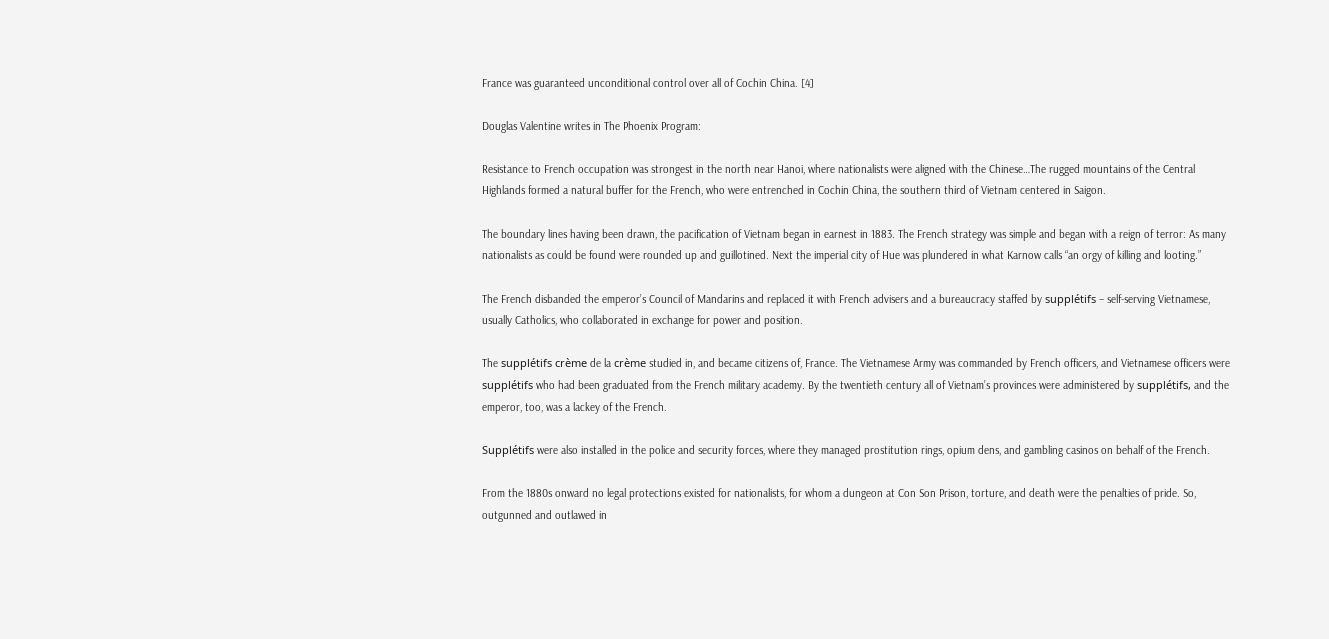France was guaranteed unconditional control over all of Cochin China. [4]

Douglas Valentine writes in The Phoenix Program:

Resistance to French occupation was strongest in the north near Hanoi, where nationalists were aligned with the Chinese…The rugged mountains of the Central Highlands formed a natural buffer for the French, who were entrenched in Cochin China, the southern third of Vietnam centered in Saigon.

The boundary lines having been drawn, the pacification of Vietnam began in earnest in 1883. The French strategy was simple and began with a reign of terror: As many nationalists as could be found were rounded up and guillotined. Next the imperial city of Hue was plundered in what Karnow calls “an orgy of killing and looting.”

The French disbanded the emperor’s Council of Mandarins and replaced it with French advisers and a bureaucracy staffed by supplétifs – self-serving Vietnamese, usually Catholics, who collaborated in exchange for power and position.

The supplétifs crème de la crème studied in, and became citizens of, France. The Vietnamese Army was commanded by French officers, and Vietnamese officers were supplétifs who had been graduated from the French military academy. By the twentieth century all of Vietnam’s provinces were administered by supplétifs, and the emperor, too, was a lackey of the French.

Supplétifs were also installed in the police and security forces, where they managed prostitution rings, opium dens, and gambling casinos on behalf of the French.

From the 1880s onward no legal protections existed for nationalists, for whom a dungeon at Con Son Prison, torture, and death were the penalties of pride. So, outgunned and outlawed in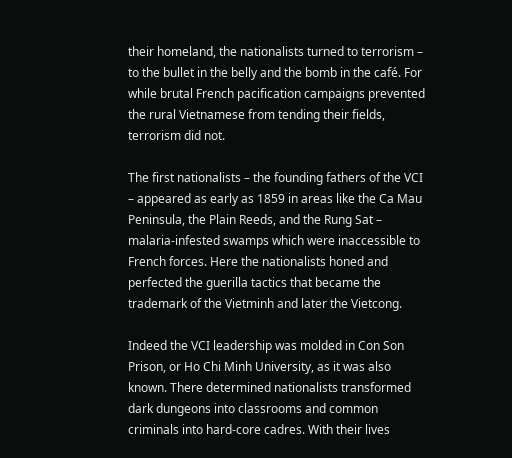their homeland, the nationalists turned to terrorism – to the bullet in the belly and the bomb in the café. For while brutal French pacification campaigns prevented the rural Vietnamese from tending their fields, terrorism did not.

The first nationalists – the founding fathers of the VCI – appeared as early as 1859 in areas like the Ca Mau Peninsula, the Plain Reeds, and the Rung Sat – malaria-infested swamps which were inaccessible to French forces. Here the nationalists honed and perfected the guerilla tactics that became the trademark of the Vietminh and later the Vietcong.

Indeed the VCI leadership was molded in Con Son Prison, or Ho Chi Minh University, as it was also known. There determined nationalists transformed dark dungeons into classrooms and common criminals into hard-core cadres. With their lives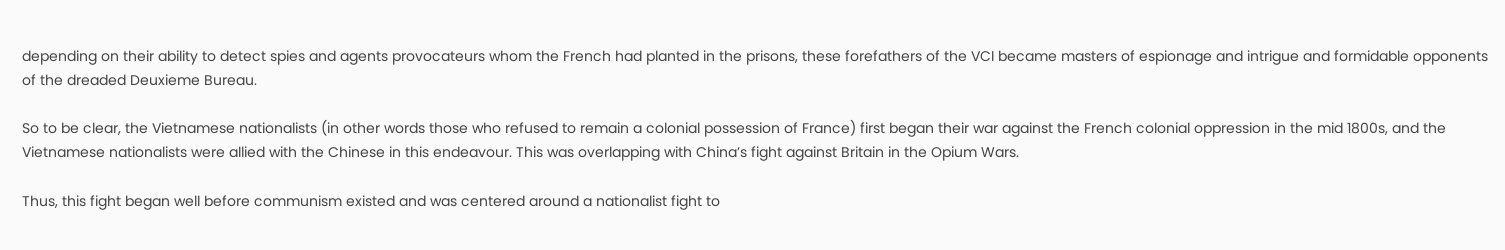depending on their ability to detect spies and agents provocateurs whom the French had planted in the prisons, these forefathers of the VCI became masters of espionage and intrigue and formidable opponents of the dreaded Deuxieme Bureau.

So to be clear, the Vietnamese nationalists (in other words those who refused to remain a colonial possession of France) first began their war against the French colonial oppression in the mid 1800s, and the Vietnamese nationalists were allied with the Chinese in this endeavour. This was overlapping with China’s fight against Britain in the Opium Wars.

Thus, this fight began well before communism existed and was centered around a nationalist fight to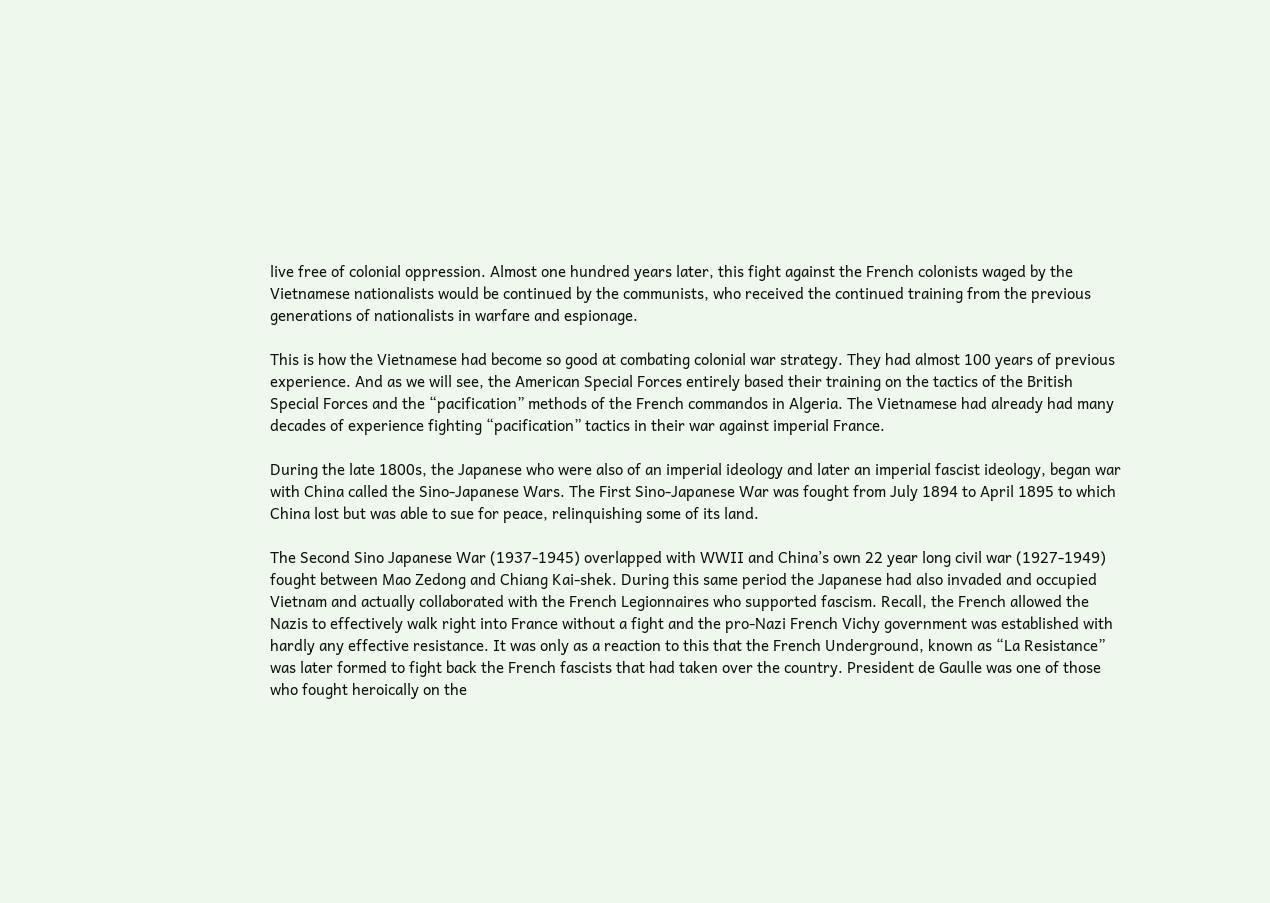live free of colonial oppression. Almost one hundred years later, this fight against the French colonists waged by the Vietnamese nationalists would be continued by the communists, who received the continued training from the previous generations of nationalists in warfare and espionage.

This is how the Vietnamese had become so good at combating colonial war strategy. They had almost 100 years of previous experience. And as we will see, the American Special Forces entirely based their training on the tactics of the British Special Forces and the “pacification” methods of the French commandos in Algeria. The Vietnamese had already had many decades of experience fighting “pacification” tactics in their war against imperial France.

During the late 1800s, the Japanese who were also of an imperial ideology and later an imperial fascist ideology, began war with China called the Sino-Japanese Wars. The First Sino-Japanese War was fought from July 1894 to April 1895 to which China lost but was able to sue for peace, relinquishing some of its land.

The Second Sino Japanese War (1937-1945) overlapped with WWII and China’s own 22 year long civil war (1927-1949) fought between Mao Zedong and Chiang Kai-shek. During this same period the Japanese had also invaded and occupied Vietnam and actually collaborated with the French Legionnaires who supported fascism. Recall, the French allowed the Nazis to effectively walk right into France without a fight and the pro-Nazi French Vichy government was established with hardly any effective resistance. It was only as a reaction to this that the French Underground, known as “La Resistance” was later formed to fight back the French fascists that had taken over the country. President de Gaulle was one of those who fought heroically on the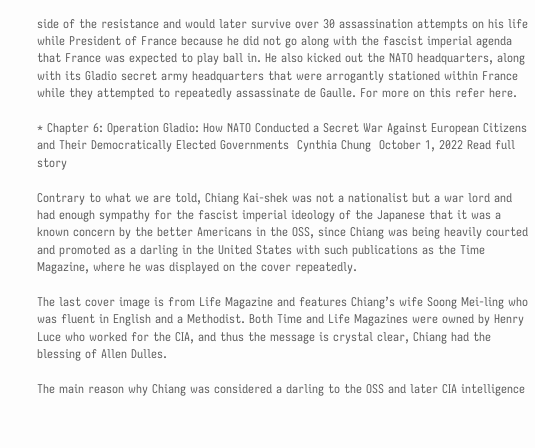side of the resistance and would later survive over 30 assassination attempts on his life while President of France because he did not go along with the fascist imperial agenda that France was expected to play ball in. He also kicked out the NATO headquarters, along with its Gladio secret army headquarters that were arrogantly stationed within France while they attempted to repeatedly assassinate de Gaulle. For more on this refer here.

* Chapter 6: Operation Gladio: How NATO Conducted a Secret War Against European Citizens and Their Democratically Elected Governments  Cynthia Chung  October 1, 2022 Read full story

Contrary to what we are told, Chiang Kai-shek was not a nationalist but a war lord and had enough sympathy for the fascist imperial ideology of the Japanese that it was a known concern by the better Americans in the OSS, since Chiang was being heavily courted and promoted as a darling in the United States with such publications as the Time Magazine, where he was displayed on the cover repeatedly.

The last cover image is from Life Magazine and features Chiang’s wife Soong Mei-ling who was fluent in English and a Methodist. Both Time and Life Magazines were owned by Henry Luce who worked for the CIA, and thus the message is crystal clear, Chiang had the blessing of Allen Dulles.

The main reason why Chiang was considered a darling to the OSS and later CIA intelligence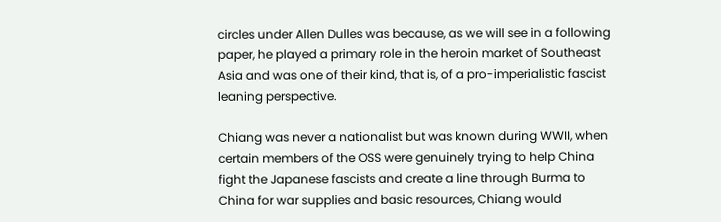circles under Allen Dulles was because, as we will see in a following paper, he played a primary role in the heroin market of Southeast Asia and was one of their kind, that is, of a pro-imperialistic fascist leaning perspective.

Chiang was never a nationalist but was known during WWII, when certain members of the OSS were genuinely trying to help China fight the Japanese fascists and create a line through Burma to China for war supplies and basic resources, Chiang would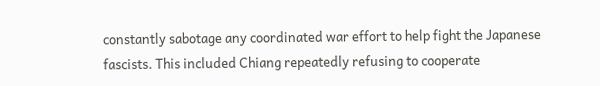constantly sabotage any coordinated war effort to help fight the Japanese fascists. This included Chiang repeatedly refusing to cooperate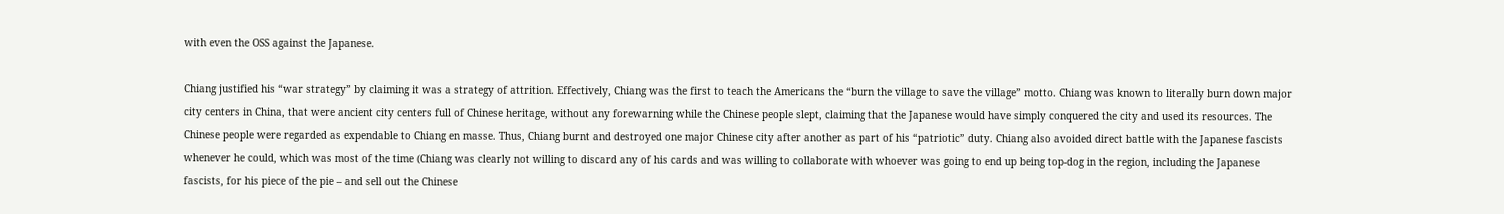with even the OSS against the Japanese.

Chiang justified his “war strategy” by claiming it was a strategy of attrition. Effectively, Chiang was the first to teach the Americans the “burn the village to save the village” motto. Chiang was known to literally burn down major city centers in China, that were ancient city centers full of Chinese heritage, without any forewarning while the Chinese people slept, claiming that the Japanese would have simply conquered the city and used its resources. The Chinese people were regarded as expendable to Chiang en masse. Thus, Chiang burnt and destroyed one major Chinese city after another as part of his “patriotic” duty. Chiang also avoided direct battle with the Japanese fascists whenever he could, which was most of the time (Chiang was clearly not willing to discard any of his cards and was willing to collaborate with whoever was going to end up being top-dog in the region, including the Japanese fascists, for his piece of the pie – and sell out the Chinese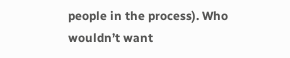people in the process). Who wouldn’t want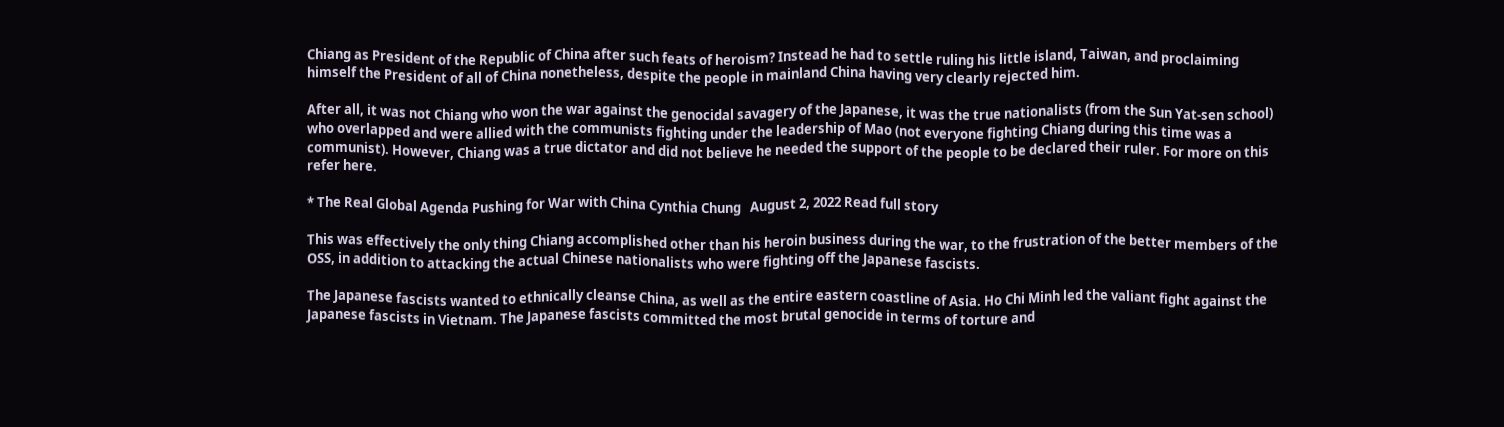Chiang as President of the Republic of China after such feats of heroism? Instead he had to settle ruling his little island, Taiwan, and proclaiming himself the President of all of China nonetheless, despite the people in mainland China having very clearly rejected him.

After all, it was not Chiang who won the war against the genocidal savagery of the Japanese, it was the true nationalists (from the Sun Yat-sen school) who overlapped and were allied with the communists fighting under the leadership of Mao (not everyone fighting Chiang during this time was a communist). However, Chiang was a true dictator and did not believe he needed the support of the people to be declared their ruler. For more on this refer here.

* The Real Global Agenda Pushing for War with China Cynthia Chung   August 2, 2022 Read full story

This was effectively the only thing Chiang accomplished other than his heroin business during the war, to the frustration of the better members of the OSS, in addition to attacking the actual Chinese nationalists who were fighting off the Japanese fascists.

The Japanese fascists wanted to ethnically cleanse China, as well as the entire eastern coastline of Asia. Ho Chi Minh led the valiant fight against the Japanese fascists in Vietnam. The Japanese fascists committed the most brutal genocide in terms of torture and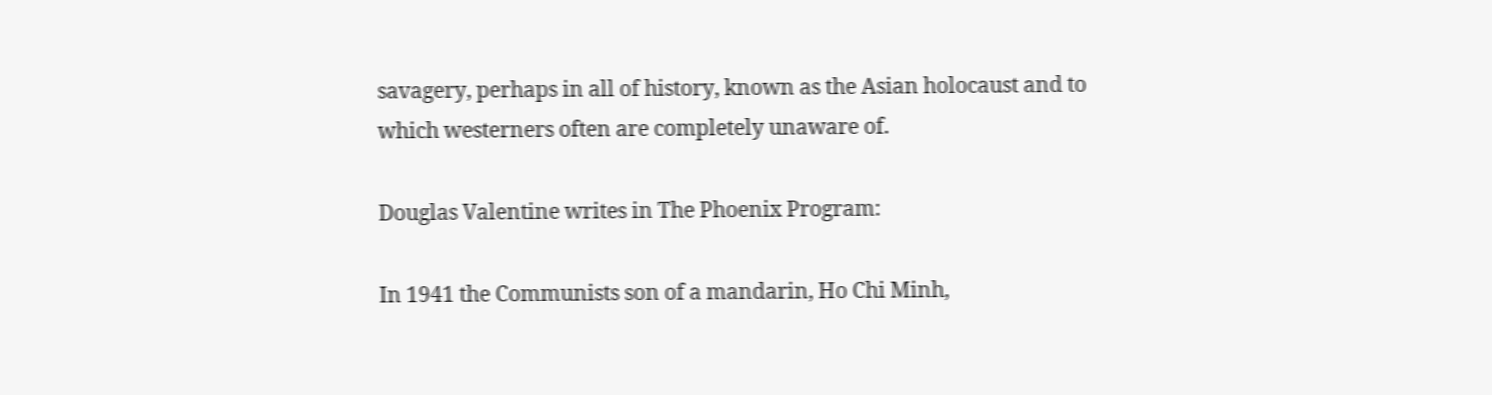savagery, perhaps in all of history, known as the Asian holocaust and to which westerners often are completely unaware of.

Douglas Valentine writes in The Phoenix Program:

In 1941 the Communists son of a mandarin, Ho Chi Minh,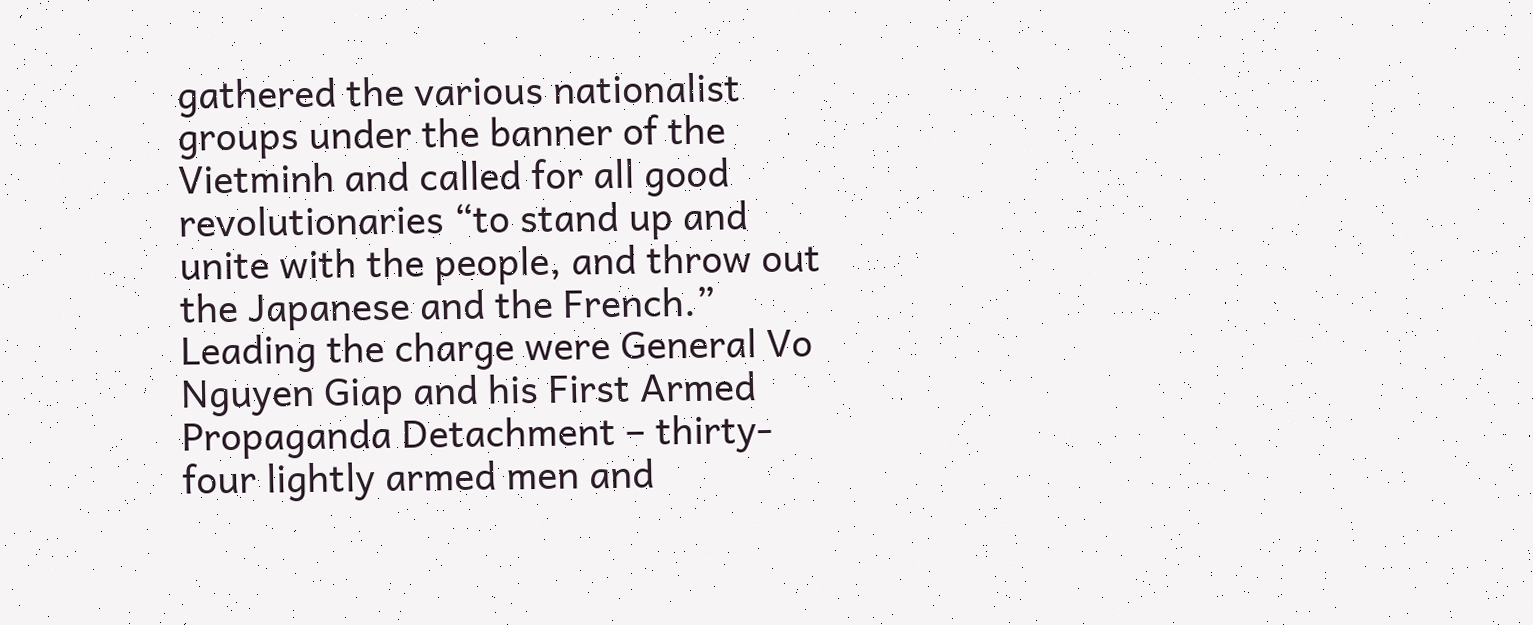gathered the various nationalist groups under the banner of the Vietminh and called for all good revolutionaries “to stand up and unite with the people, and throw out the Japanese and the French.” Leading the charge were General Vo Nguyen Giap and his First Armed Propaganda Detachment – thirty-four lightly armed men and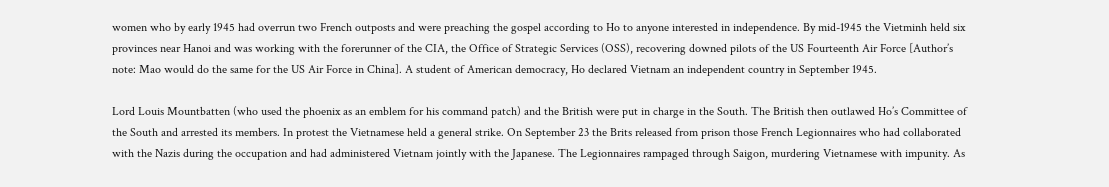women who by early 1945 had overrun two French outposts and were preaching the gospel according to Ho to anyone interested in independence. By mid-1945 the Vietminh held six provinces near Hanoi and was working with the forerunner of the CIA, the Office of Strategic Services (OSS), recovering downed pilots of the US Fourteenth Air Force [Author’s note: Mao would do the same for the US Air Force in China]. A student of American democracy, Ho declared Vietnam an independent country in September 1945.

Lord Louis Mountbatten (who used the phoenix as an emblem for his command patch) and the British were put in charge in the South. The British then outlawed Ho’s Committee of the South and arrested its members. In protest the Vietnamese held a general strike. On September 23 the Brits released from prison those French Legionnaires who had collaborated with the Nazis during the occupation and had administered Vietnam jointly with the Japanese. The Legionnaires rampaged through Saigon, murdering Vietnamese with impunity. As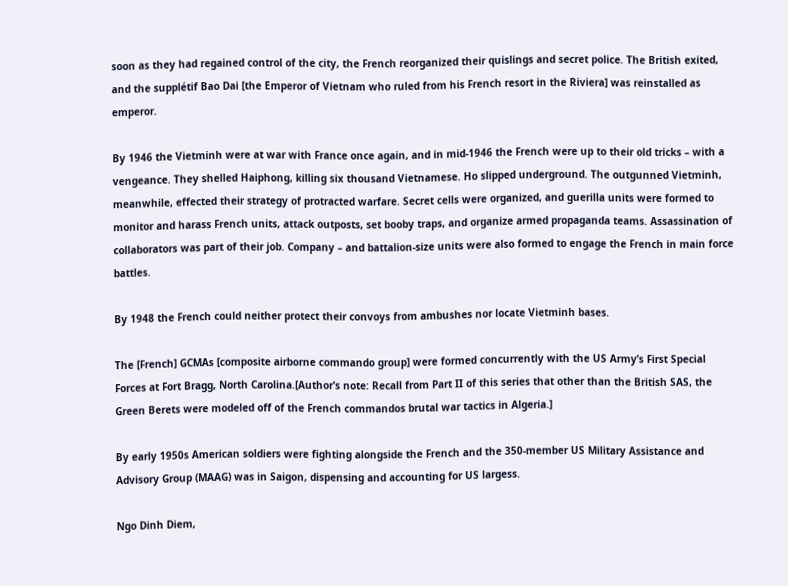soon as they had regained control of the city, the French reorganized their quislings and secret police. The British exited, and the supplétif Bao Dai [the Emperor of Vietnam who ruled from his French resort in the Riviera] was reinstalled as emperor.

By 1946 the Vietminh were at war with France once again, and in mid-1946 the French were up to their old tricks – with a vengeance. They shelled Haiphong, killing six thousand Vietnamese. Ho slipped underground. The outgunned Vietminh, meanwhile, effected their strategy of protracted warfare. Secret cells were organized, and guerilla units were formed to monitor and harass French units, attack outposts, set booby traps, and organize armed propaganda teams. Assassination of collaborators was part of their job. Company – and battalion-size units were also formed to engage the French in main force battles.

By 1948 the French could neither protect their convoys from ambushes nor locate Vietminh bases.

The [French] GCMAs [composite airborne commando group] were formed concurrently with the US Army’s First Special Forces at Fort Bragg, North Carolina.[Author’s note: Recall from Part II of this series that other than the British SAS, the Green Berets were modeled off of the French commandos brutal war tactics in Algeria.]

By early 1950s American soldiers were fighting alongside the French and the 350-member US Military Assistance and Advisory Group (MAAG) was in Saigon, dispensing and accounting for US largess.

Ngo Dinh Diem,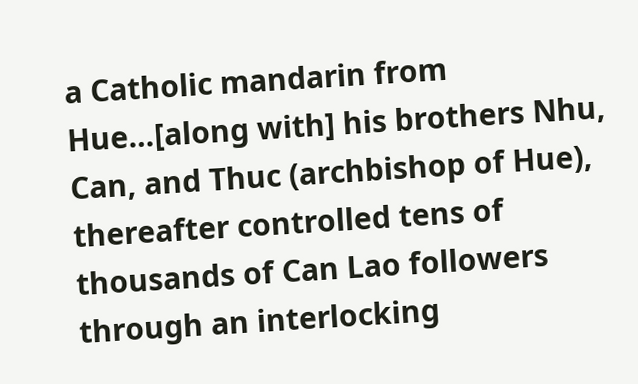a Catholic mandarin from Hue…[along with] his brothers Nhu, Can, and Thuc (archbishop of Hue), thereafter controlled tens of thousands of Can Lao followers through an interlocking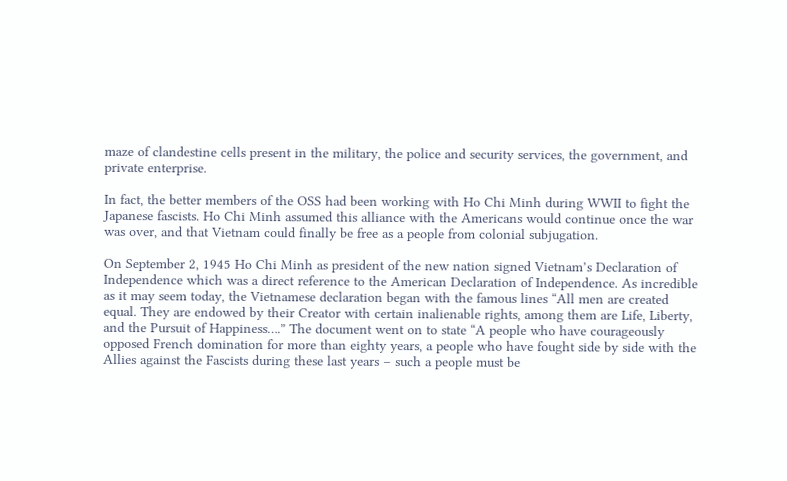maze of clandestine cells present in the military, the police and security services, the government, and private enterprise.

In fact, the better members of the OSS had been working with Ho Chi Minh during WWII to fight the Japanese fascists. Ho Chi Minh assumed this alliance with the Americans would continue once the war was over, and that Vietnam could finally be free as a people from colonial subjugation.

On September 2, 1945 Ho Chi Minh as president of the new nation signed Vietnam’s Declaration of Independence which was a direct reference to the American Declaration of Independence. As incredible as it may seem today, the Vietnamese declaration began with the famous lines “All men are created equal. They are endowed by their Creator with certain inalienable rights, among them are Life, Liberty, and the Pursuit of Happiness….” The document went on to state “A people who have courageously opposed French domination for more than eighty years, a people who have fought side by side with the Allies against the Fascists during these last years – such a people must be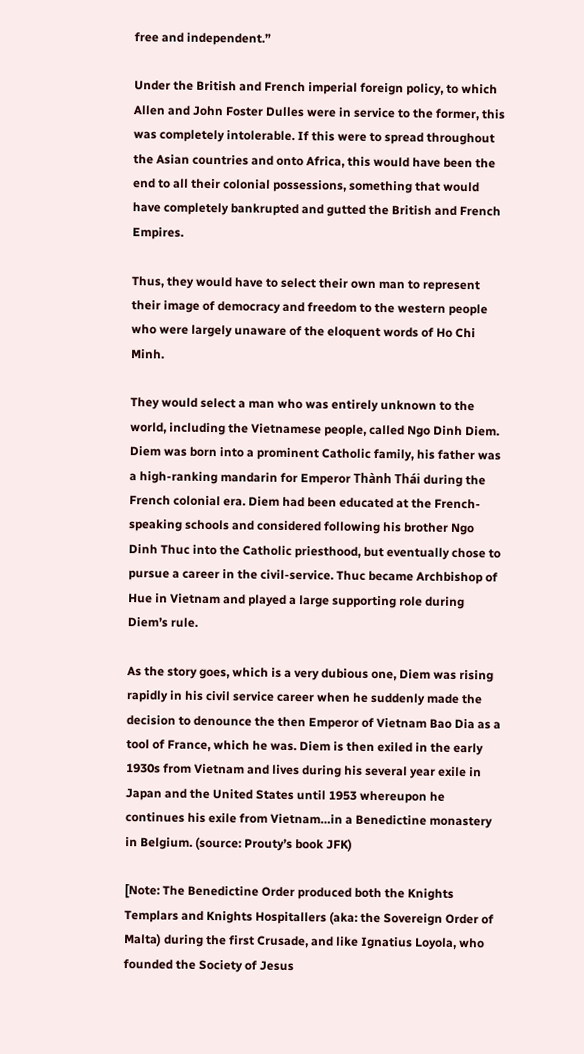free and independent.”

Under the British and French imperial foreign policy, to which Allen and John Foster Dulles were in service to the former, this was completely intolerable. If this were to spread throughout the Asian countries and onto Africa, this would have been the end to all their colonial possessions, something that would have completely bankrupted and gutted the British and French Empires.

Thus, they would have to select their own man to represent their image of democracy and freedom to the western people who were largely unaware of the eloquent words of Ho Chi Minh.

They would select a man who was entirely unknown to the world, including the Vietnamese people, called Ngo Dinh Diem. Diem was born into a prominent Catholic family, his father was a high-ranking mandarin for Emperor Thành Thái during the French colonial era. Diem had been educated at the French-speaking schools and considered following his brother Ngo Dinh Thuc into the Catholic priesthood, but eventually chose to pursue a career in the civil-service. Thuc became Archbishop of Hue in Vietnam and played a large supporting role during Diem’s rule.

As the story goes, which is a very dubious one, Diem was rising rapidly in his civil service career when he suddenly made the decision to denounce the then Emperor of Vietnam Bao Dia as a tool of France, which he was. Diem is then exiled in the early 1930s from Vietnam and lives during his several year exile in Japan and the United States until 1953 whereupon he continues his exile from Vietnam…in a Benedictine monastery in Belgium. (source: Prouty’s book JFK)

[Note: The Benedictine Order produced both the Knights Templars and Knights Hospitallers (aka: the Sovereign Order of Malta) during the first Crusade, and like Ignatius Loyola, who founded the Society of Jesus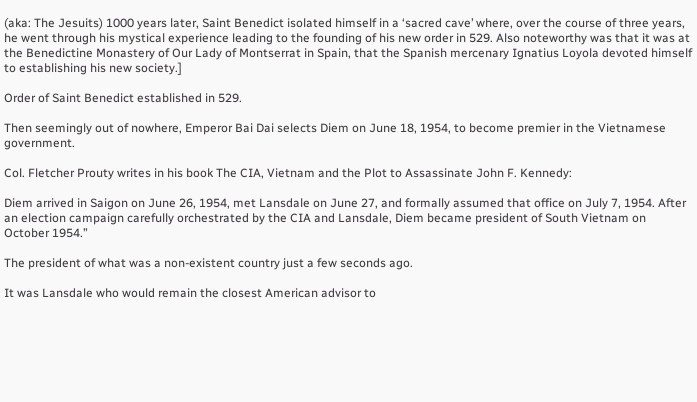(aka: The Jesuits) 1000 years later, Saint Benedict isolated himself in a ‘sacred cave’ where, over the course of three years, he went through his mystical experience leading to the founding of his new order in 529. Also noteworthy was that it was at the Benedictine Monastery of Our Lady of Montserrat in Spain, that the Spanish mercenary Ignatius Loyola devoted himself to establishing his new society.]

Order of Saint Benedict established in 529.

Then seemingly out of nowhere, Emperor Bai Dai selects Diem on June 18, 1954, to become premier in the Vietnamese government.

Col. Fletcher Prouty writes in his book The CIA, Vietnam and the Plot to Assassinate John F. Kennedy:

Diem arrived in Saigon on June 26, 1954, met Lansdale on June 27, and formally assumed that office on July 7, 1954. After an election campaign carefully orchestrated by the CIA and Lansdale, Diem became president of South Vietnam on October 1954.”

The president of what was a non-existent country just a few seconds ago.

It was Lansdale who would remain the closest American advisor to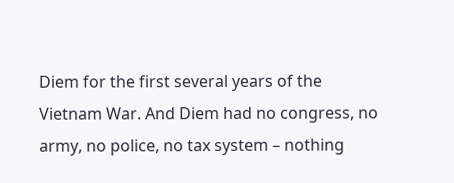Diem for the first several years of the Vietnam War. And Diem had no congress, no army, no police, no tax system – nothing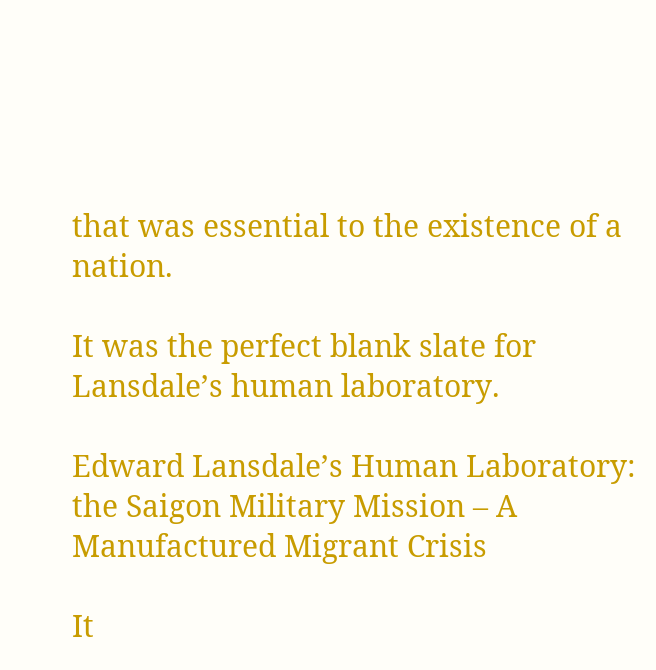that was essential to the existence of a nation.

It was the perfect blank slate for Lansdale’s human laboratory.

Edward Lansdale’s Human Laboratory: the Saigon Military Mission – A Manufactured Migrant Crisis

It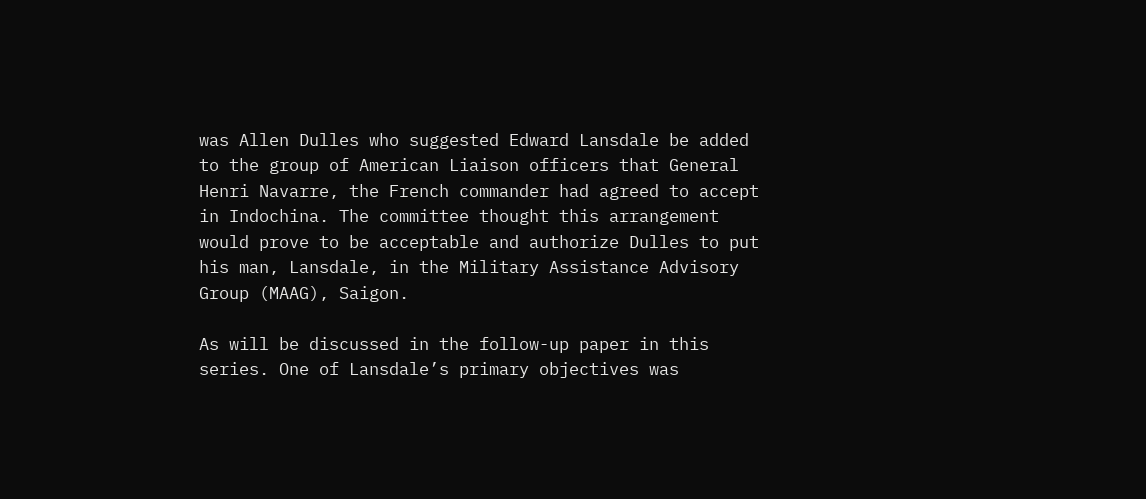was Allen Dulles who suggested Edward Lansdale be added to the group of American Liaison officers that General Henri Navarre, the French commander had agreed to accept in Indochina. The committee thought this arrangement would prove to be acceptable and authorize Dulles to put his man, Lansdale, in the Military Assistance Advisory Group (MAAG), Saigon.

As will be discussed in the follow-up paper in this series. One of Lansdale’s primary objectives was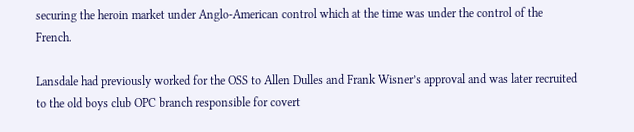securing the heroin market under Anglo-American control which at the time was under the control of the French.

Lansdale had previously worked for the OSS to Allen Dulles and Frank Wisner’s approval and was later recruited to the old boys club OPC branch responsible for covert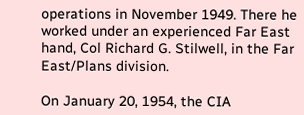operations in November 1949. There he worked under an experienced Far East hand, Col Richard G. Stilwell, in the Far East/Plans division.

On January 20, 1954, the CIA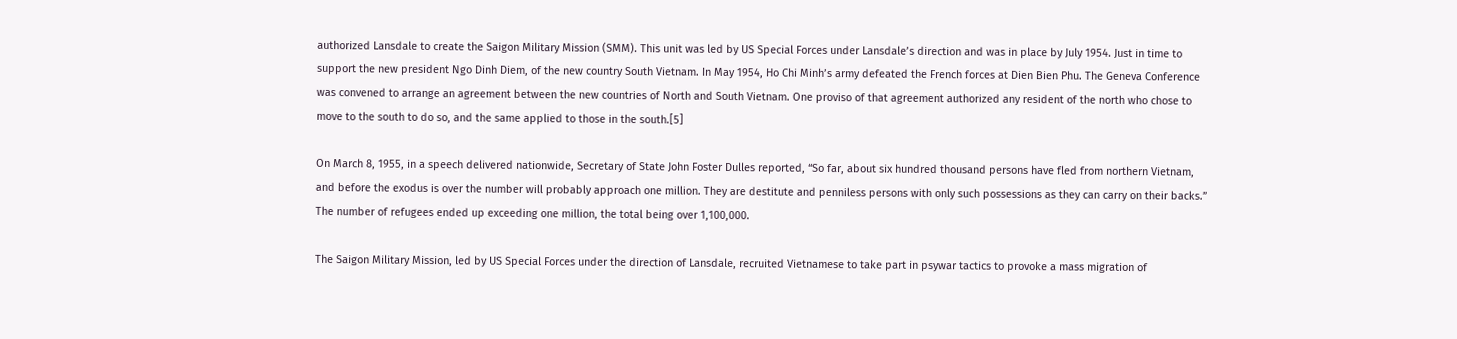authorized Lansdale to create the Saigon Military Mission (SMM). This unit was led by US Special Forces under Lansdale’s direction and was in place by July 1954. Just in time to support the new president Ngo Dinh Diem, of the new country South Vietnam. In May 1954, Ho Chi Minh’s army defeated the French forces at Dien Bien Phu. The Geneva Conference was convened to arrange an agreement between the new countries of North and South Vietnam. One proviso of that agreement authorized any resident of the north who chose to move to the south to do so, and the same applied to those in the south.[5]

On March 8, 1955, in a speech delivered nationwide, Secretary of State John Foster Dulles reported, “So far, about six hundred thousand persons have fled from northern Vietnam, and before the exodus is over the number will probably approach one million. They are destitute and penniless persons with only such possessions as they can carry on their backs.” The number of refugees ended up exceeding one million, the total being over 1,100,000.

The Saigon Military Mission, led by US Special Forces under the direction of Lansdale, recruited Vietnamese to take part in psywar tactics to provoke a mass migration of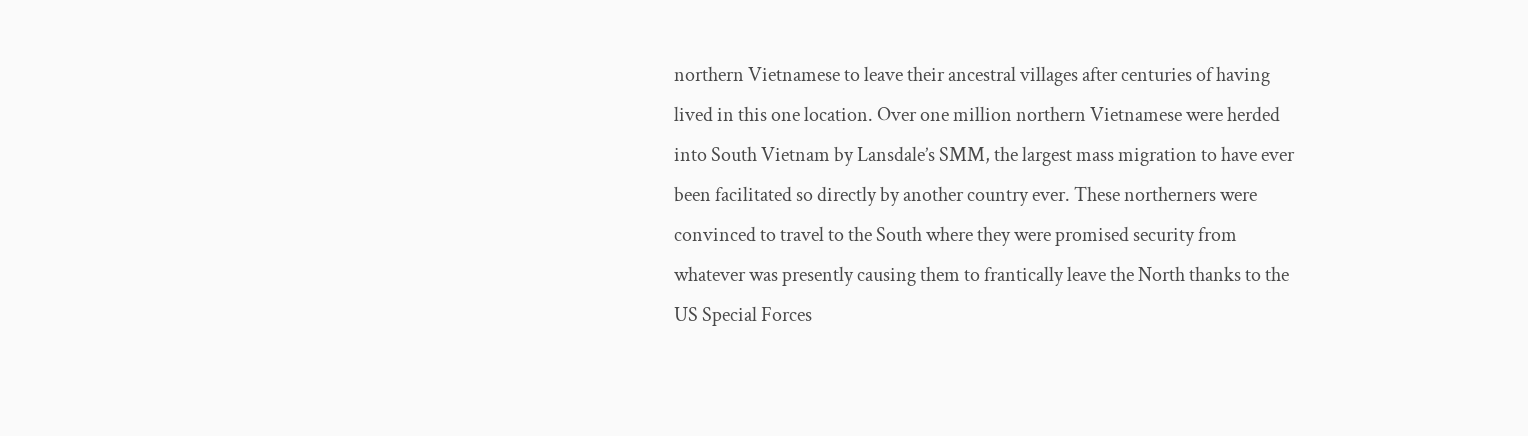northern Vietnamese to leave their ancestral villages after centuries of having lived in this one location. Over one million northern Vietnamese were herded into South Vietnam by Lansdale’s SMM, the largest mass migration to have ever been facilitated so directly by another country ever. These northerners were convinced to travel to the South where they were promised security from whatever was presently causing them to frantically leave the North thanks to the US Special Forces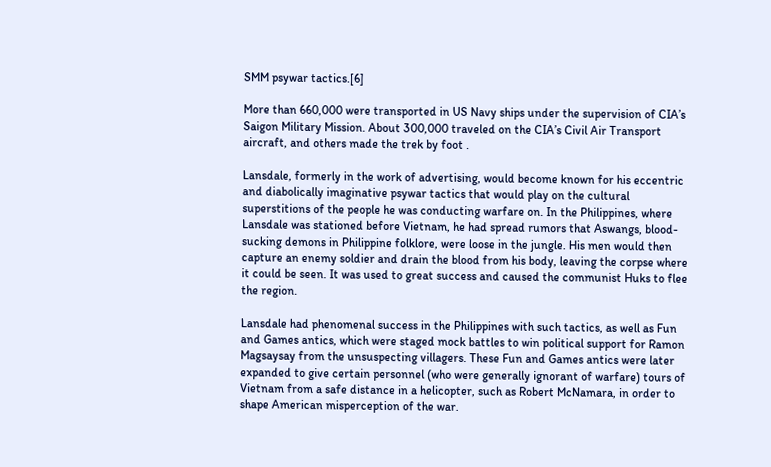SMM psywar tactics.[6]

More than 660,000 were transported in US Navy ships under the supervision of CIA’s Saigon Military Mission. About 300,000 traveled on the CIA’s Civil Air Transport aircraft, and others made the trek by foot .

Lansdale, formerly in the work of advertising, would become known for his eccentric and diabolically imaginative psywar tactics that would play on the cultural superstitions of the people he was conducting warfare on. In the Philippines, where Lansdale was stationed before Vietnam, he had spread rumors that Aswangs, blood-sucking demons in Philippine folklore, were loose in the jungle. His men would then capture an enemy soldier and drain the blood from his body, leaving the corpse where it could be seen. It was used to great success and caused the communist Huks to flee the region.

Lansdale had phenomenal success in the Philippines with such tactics, as well as Fun and Games antics, which were staged mock battles to win political support for Ramon Magsaysay from the unsuspecting villagers. These Fun and Games antics were later expanded to give certain personnel (who were generally ignorant of warfare) tours of Vietnam from a safe distance in a helicopter, such as Robert McNamara, in order to shape American misperception of the war.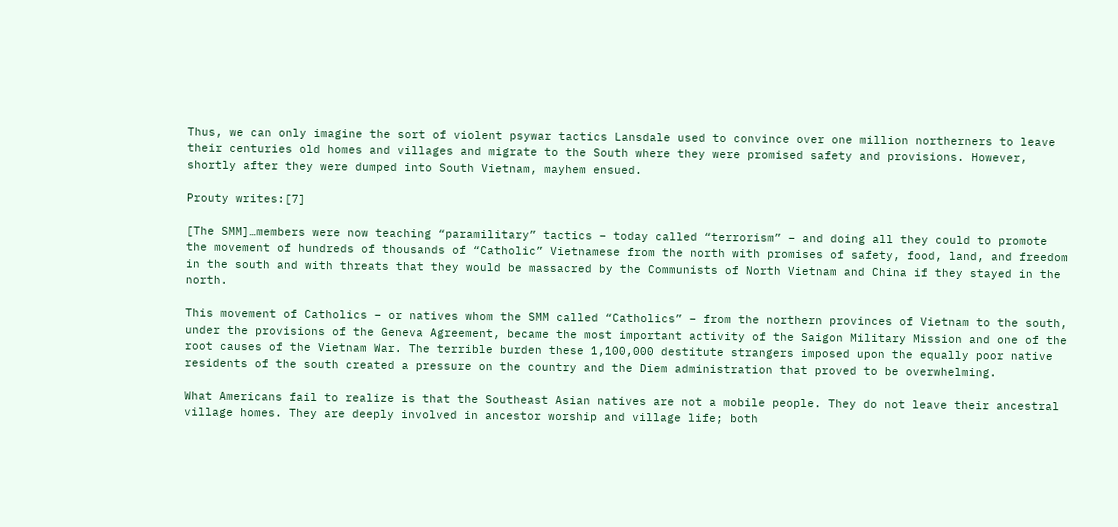Thus, we can only imagine the sort of violent psywar tactics Lansdale used to convince over one million northerners to leave their centuries old homes and villages and migrate to the South where they were promised safety and provisions. However, shortly after they were dumped into South Vietnam, mayhem ensued.

Prouty writes:[7]

[The SMM]…members were now teaching “paramilitary” tactics – today called “terrorism” – and doing all they could to promote the movement of hundreds of thousands of “Catholic” Vietnamese from the north with promises of safety, food, land, and freedom in the south and with threats that they would be massacred by the Communists of North Vietnam and China if they stayed in the north.

This movement of Catholics – or natives whom the SMM called “Catholics” – from the northern provinces of Vietnam to the south, under the provisions of the Geneva Agreement, became the most important activity of the Saigon Military Mission and one of the root causes of the Vietnam War. The terrible burden these 1,100,000 destitute strangers imposed upon the equally poor native residents of the south created a pressure on the country and the Diem administration that proved to be overwhelming.

What Americans fail to realize is that the Southeast Asian natives are not a mobile people. They do not leave their ancestral village homes. They are deeply involved in ancestor worship and village life; both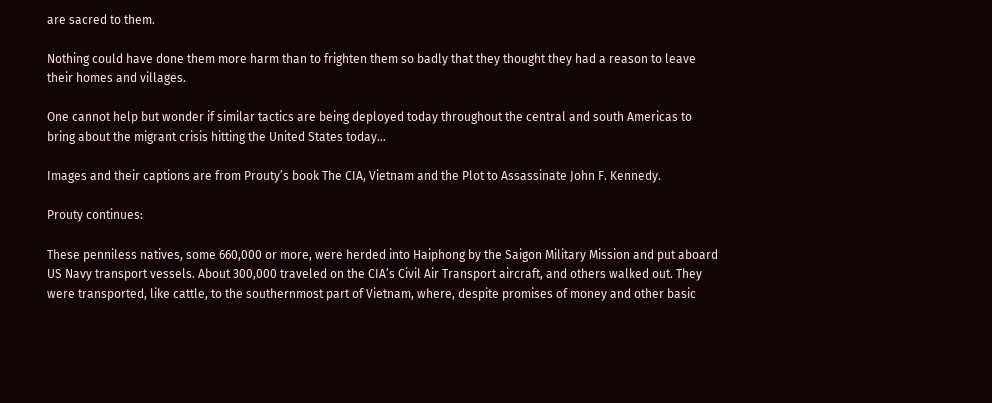are sacred to them.

Nothing could have done them more harm than to frighten them so badly that they thought they had a reason to leave their homes and villages.

One cannot help but wonder if similar tactics are being deployed today throughout the central and south Americas to bring about the migrant crisis hitting the United States today…

Images and their captions are from Prouty’s book The CIA, Vietnam and the Plot to Assassinate John F. Kennedy.

Prouty continues:

These penniless natives, some 660,000 or more, were herded into Haiphong by the Saigon Military Mission and put aboard US Navy transport vessels. About 300,000 traveled on the CIA’s Civil Air Transport aircraft, and others walked out. They were transported, like cattle, to the southernmost part of Vietnam, where, despite promises of money and other basic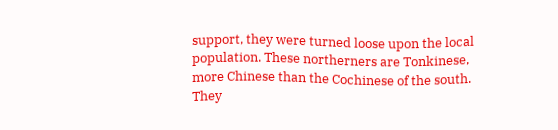support, they were turned loose upon the local population. These northerners are Tonkinese, more Chinese than the Cochinese of the south. They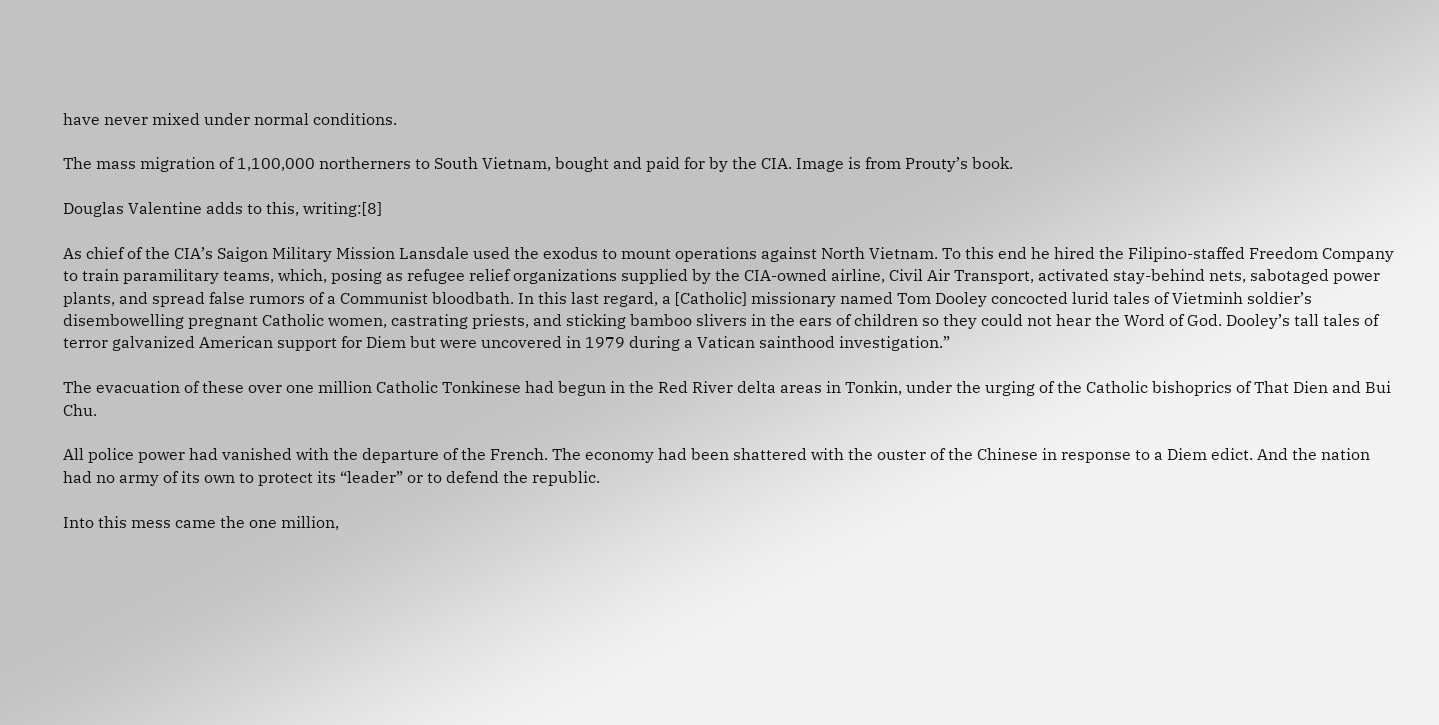have never mixed under normal conditions.

The mass migration of 1,100,000 northerners to South Vietnam, bought and paid for by the CIA. Image is from Prouty’s book.

Douglas Valentine adds to this, writing:[8]

As chief of the CIA’s Saigon Military Mission Lansdale used the exodus to mount operations against North Vietnam. To this end he hired the Filipino-staffed Freedom Company to train paramilitary teams, which, posing as refugee relief organizations supplied by the CIA-owned airline, Civil Air Transport, activated stay-behind nets, sabotaged power plants, and spread false rumors of a Communist bloodbath. In this last regard, a [Catholic] missionary named Tom Dooley concocted lurid tales of Vietminh soldier’s disembowelling pregnant Catholic women, castrating priests, and sticking bamboo slivers in the ears of children so they could not hear the Word of God. Dooley’s tall tales of terror galvanized American support for Diem but were uncovered in 1979 during a Vatican sainthood investigation.”

The evacuation of these over one million Catholic Tonkinese had begun in the Red River delta areas in Tonkin, under the urging of the Catholic bishoprics of That Dien and Bui Chu.

All police power had vanished with the departure of the French. The economy had been shattered with the ouster of the Chinese in response to a Diem edict. And the nation had no army of its own to protect its “leader” or to defend the republic.

Into this mess came the one million,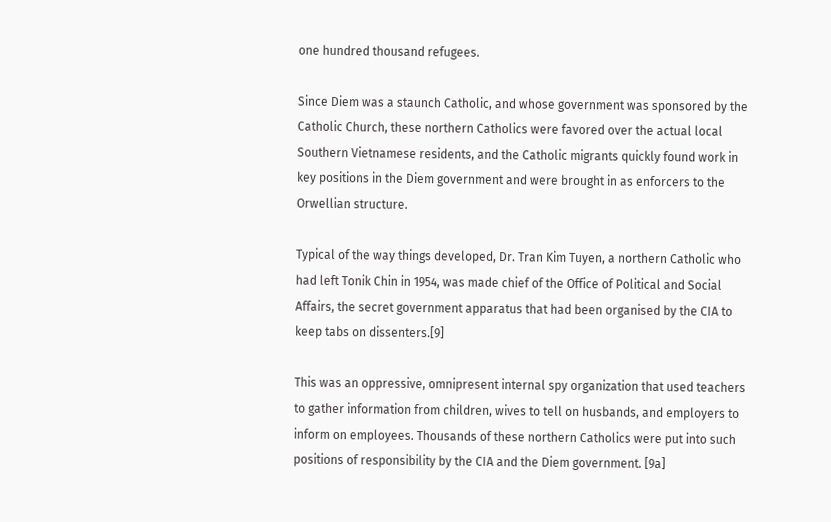one hundred thousand refugees.

Since Diem was a staunch Catholic, and whose government was sponsored by the Catholic Church, these northern Catholics were favored over the actual local Southern Vietnamese residents, and the Catholic migrants quickly found work in key positions in the Diem government and were brought in as enforcers to the Orwellian structure.

Typical of the way things developed, Dr. Tran Kim Tuyen, a northern Catholic who had left Tonik Chin in 1954, was made chief of the Office of Political and Social Affairs, the secret government apparatus that had been organised by the CIA to keep tabs on dissenters.[9]

This was an oppressive, omnipresent internal spy organization that used teachers to gather information from children, wives to tell on husbands, and employers to inform on employees. Thousands of these northern Catholics were put into such positions of responsibility by the CIA and the Diem government. [9a]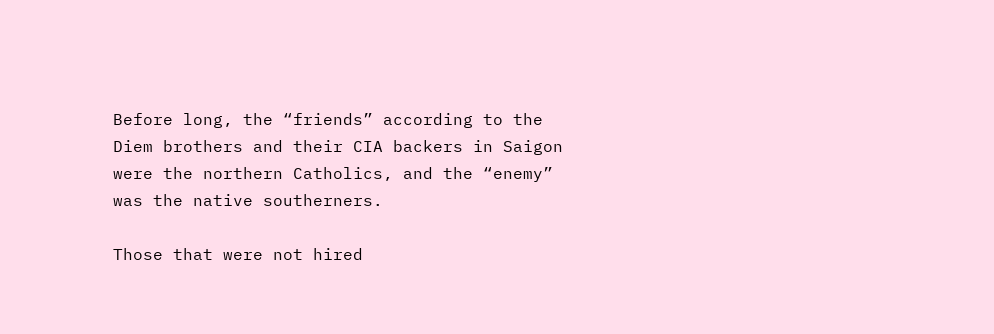Before long, the “friends” according to the Diem brothers and their CIA backers in Saigon were the northern Catholics, and the “enemy” was the native southerners.

Those that were not hired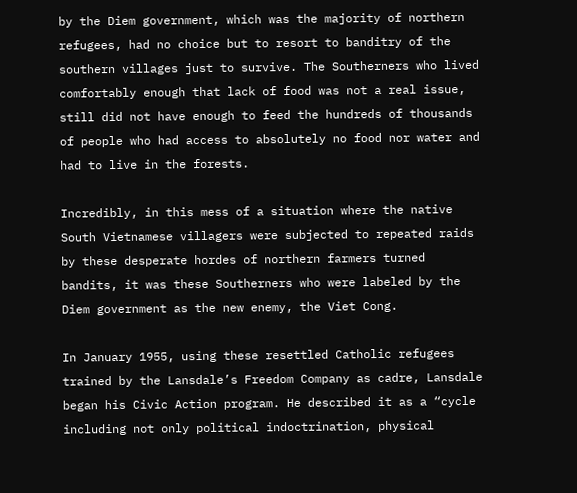by the Diem government, which was the majority of northern refugees, had no choice but to resort to banditry of the southern villages just to survive. The Southerners who lived comfortably enough that lack of food was not a real issue, still did not have enough to feed the hundreds of thousands of people who had access to absolutely no food nor water and had to live in the forests.

Incredibly, in this mess of a situation where the native South Vietnamese villagers were subjected to repeated raids by these desperate hordes of northern farmers turned bandits, it was these Southerners who were labeled by the Diem government as the new enemy, the Viet Cong.

In January 1955, using these resettled Catholic refugees trained by the Lansdale’s Freedom Company as cadre, Lansdale began his Civic Action program. He described it as a “cycle including not only political indoctrination, physical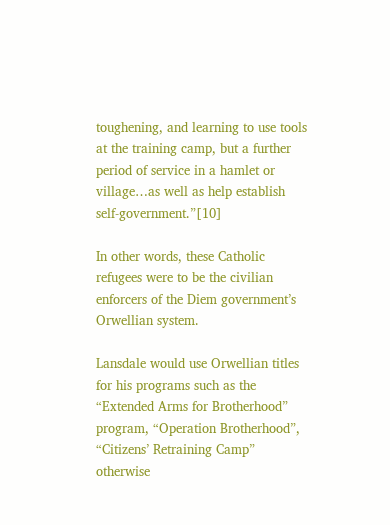toughening, and learning to use tools at the training camp, but a further period of service in a hamlet or village…as well as help establish self-government.”[10]

In other words, these Catholic refugees were to be the civilian enforcers of the Diem government’s Orwellian system.

Lansdale would use Orwellian titles for his programs such as the “Extended Arms for Brotherhood” program, “Operation Brotherhood”, “Citizens’ Retraining Camp” otherwise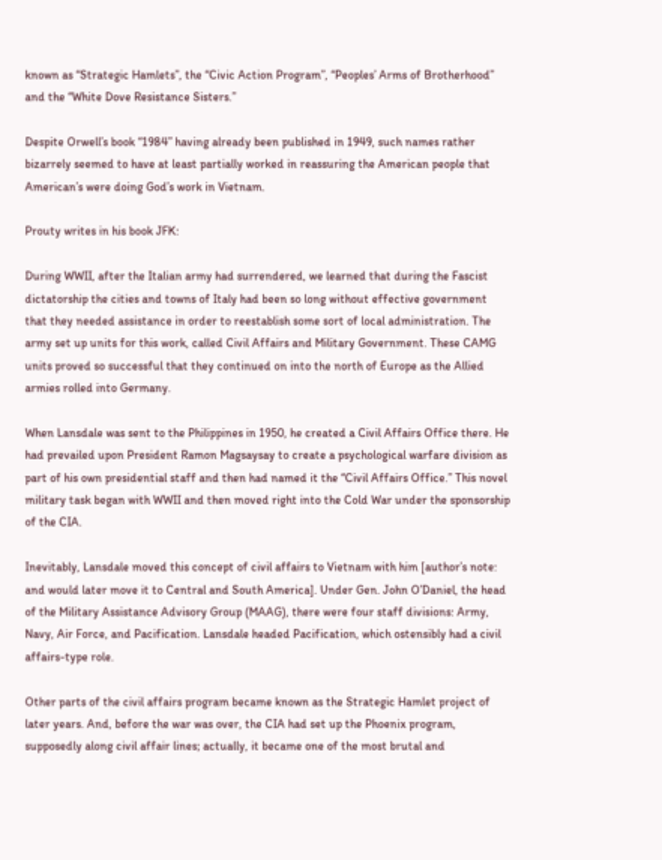known as “Strategic Hamlets”, the “Civic Action Program”, “Peoples’ Arms of Brotherhood” and the “White Dove Resistance Sisters.”

Despite Orwell’s book “1984” having already been published in 1949, such names rather bizarrely seemed to have at least partially worked in reassuring the American people that American’s were doing God’s work in Vietnam.

Prouty writes in his book JFK:

During WWII, after the Italian army had surrendered, we learned that during the Fascist dictatorship the cities and towns of Italy had been so long without effective government that they needed assistance in order to reestablish some sort of local administration. The army set up units for this work, called Civil Affairs and Military Government. These CAMG units proved so successful that they continued on into the north of Europe as the Allied armies rolled into Germany.

When Lansdale was sent to the Philippines in 1950, he created a Civil Affairs Office there. He had prevailed upon President Ramon Magsaysay to create a psychological warfare division as part of his own presidential staff and then had named it the “Civil Affairs Office.” This novel military task began with WWII and then moved right into the Cold War under the sponsorship of the CIA.

Inevitably, Lansdale moved this concept of civil affairs to Vietnam with him [author’s note: and would later move it to Central and South America]. Under Gen. John O’Daniel, the head of the Military Assistance Advisory Group (MAAG), there were four staff divisions: Army, Navy, Air Force, and Pacification. Lansdale headed Pacification, which ostensibly had a civil affairs-type role.

Other parts of the civil affairs program became known as the Strategic Hamlet project of later years. And, before the war was over, the CIA had set up the Phoenix program, supposedly along civil affair lines; actually, it became one of the most brutal and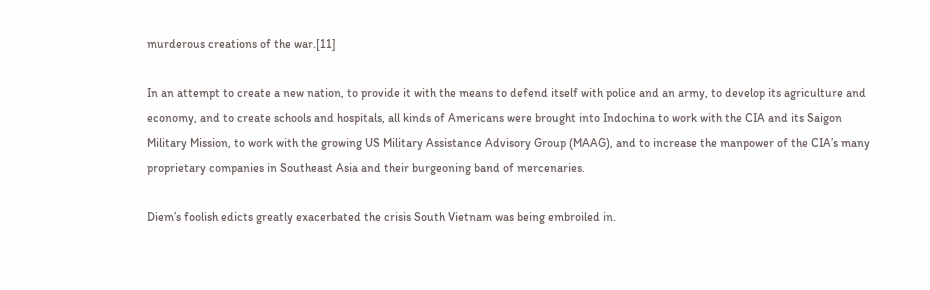murderous creations of the war.[11]

In an attempt to create a new nation, to provide it with the means to defend itself with police and an army, to develop its agriculture and economy, and to create schools and hospitals, all kinds of Americans were brought into Indochina to work with the CIA and its Saigon Military Mission, to work with the growing US Military Assistance Advisory Group (MAAG), and to increase the manpower of the CIA’s many proprietary companies in Southeast Asia and their burgeoning band of mercenaries.

Diem’s foolish edicts greatly exacerbated the crisis South Vietnam was being embroiled in.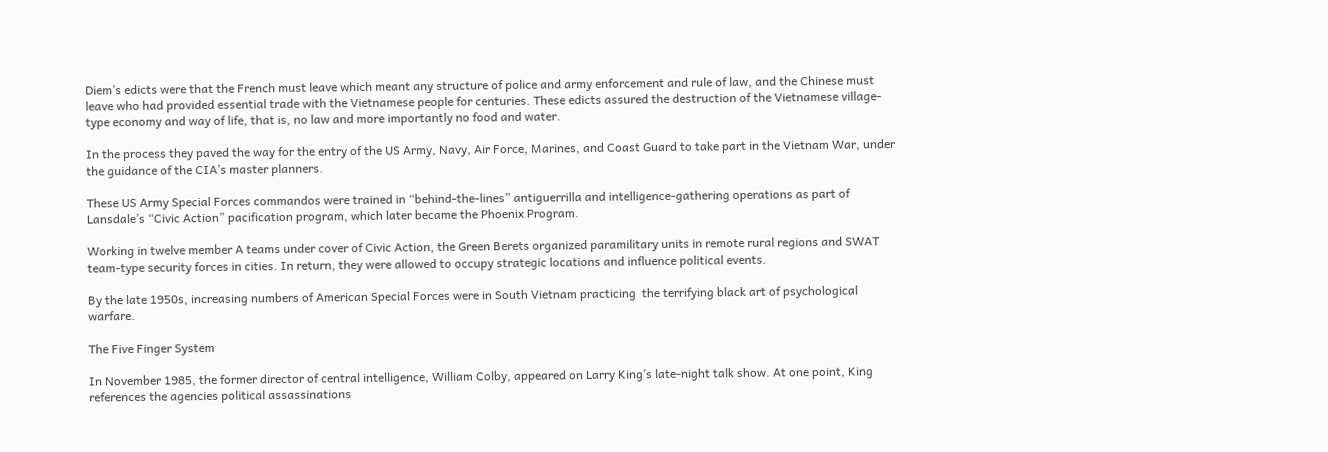Diem’s edicts were that the French must leave which meant any structure of police and army enforcement and rule of law, and the Chinese must leave who had provided essential trade with the Vietnamese people for centuries. These edicts assured the destruction of the Vietnamese village-type economy and way of life, that is, no law and more importantly no food and water.

In the process they paved the way for the entry of the US Army, Navy, Air Force, Marines, and Coast Guard to take part in the Vietnam War, under the guidance of the CIA’s master planners.

These US Army Special Forces commandos were trained in “behind-the-lines” antiguerrilla and intelligence-gathering operations as part of Lansdale’s “Civic Action” pacification program, which later became the Phoenix Program.

Working in twelve member A teams under cover of Civic Action, the Green Berets organized paramilitary units in remote rural regions and SWAT team-type security forces in cities. In return, they were allowed to occupy strategic locations and influence political events.

By the late 1950s, increasing numbers of American Special Forces were in South Vietnam practicing  the terrifying black art of psychological warfare.

The Five Finger System

In November 1985, the former director of central intelligence, William Colby, appeared on Larry King’s late-night talk show. At one point, King references the agencies political assassinations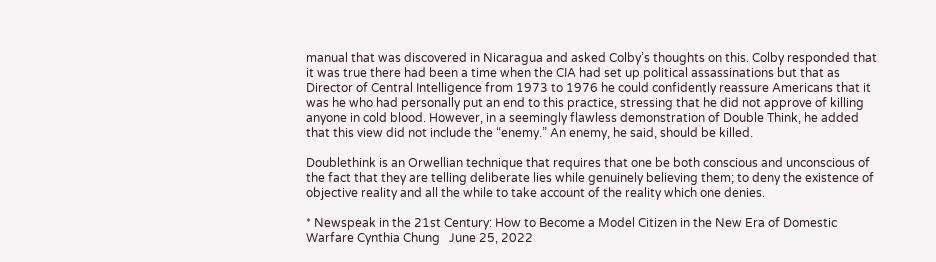manual that was discovered in Nicaragua and asked Colby’s thoughts on this. Colby responded that it was true there had been a time when the CIA had set up political assassinations but that as Director of Central Intelligence from 1973 to 1976 he could confidently reassure Americans that it was he who had personally put an end to this practice, stressing that he did not approve of killing anyone in cold blood. However, in a seemingly flawless demonstration of Double Think, he added that this view did not include the “enemy.” An enemy, he said, should be killed.

Doublethink is an Orwellian technique that requires that one be both conscious and unconscious of the fact that they are telling deliberate lies while genuinely believing them; to deny the existence of objective reality and all the while to take account of the reality which one denies.

* Newspeak in the 21st Century: How to Become a Model Citizen in the New Era of Domestic Warfare Cynthia Chung   June 25, 2022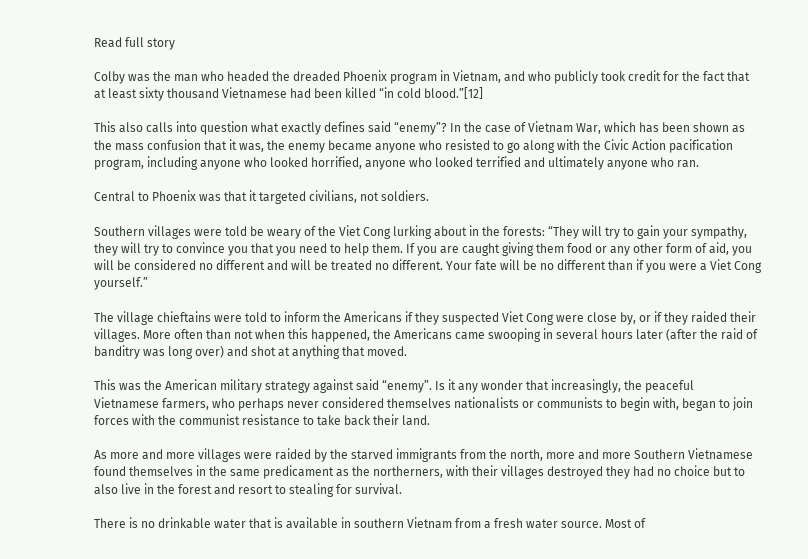Read full story

Colby was the man who headed the dreaded Phoenix program in Vietnam, and who publicly took credit for the fact that at least sixty thousand Vietnamese had been killed “in cold blood.”[12]

This also calls into question what exactly defines said “enemy”? In the case of Vietnam War, which has been shown as the mass confusion that it was, the enemy became anyone who resisted to go along with the Civic Action pacification program, including anyone who looked horrified, anyone who looked terrified and ultimately anyone who ran.

Central to Phoenix was that it targeted civilians, not soldiers.

Southern villages were told be weary of the Viet Cong lurking about in the forests: “They will try to gain your sympathy, they will try to convince you that you need to help them. If you are caught giving them food or any other form of aid, you will be considered no different and will be treated no different. Your fate will be no different than if you were a Viet Cong yourself.”

The village chieftains were told to inform the Americans if they suspected Viet Cong were close by, or if they raided their villages. More often than not when this happened, the Americans came swooping in several hours later (after the raid of banditry was long over) and shot at anything that moved.

This was the American military strategy against said “enemy”. Is it any wonder that increasingly, the peaceful Vietnamese farmers, who perhaps never considered themselves nationalists or communists to begin with, began to join forces with the communist resistance to take back their land.

As more and more villages were raided by the starved immigrants from the north, more and more Southern Vietnamese found themselves in the same predicament as the northerners, with their villages destroyed they had no choice but to also live in the forest and resort to stealing for survival.

There is no drinkable water that is available in southern Vietnam from a fresh water source. Most of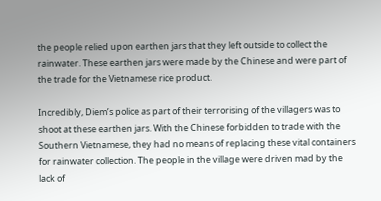the people relied upon earthen jars that they left outside to collect the rainwater. These earthen jars were made by the Chinese and were part of the trade for the Vietnamese rice product.

Incredibly, Diem’s police as part of their terrorising of the villagers was to shoot at these earthen jars. With the Chinese forbidden to trade with the Southern Vietnamese, they had no means of replacing these vital containers for rainwater collection. The people in the village were driven mad by the lack of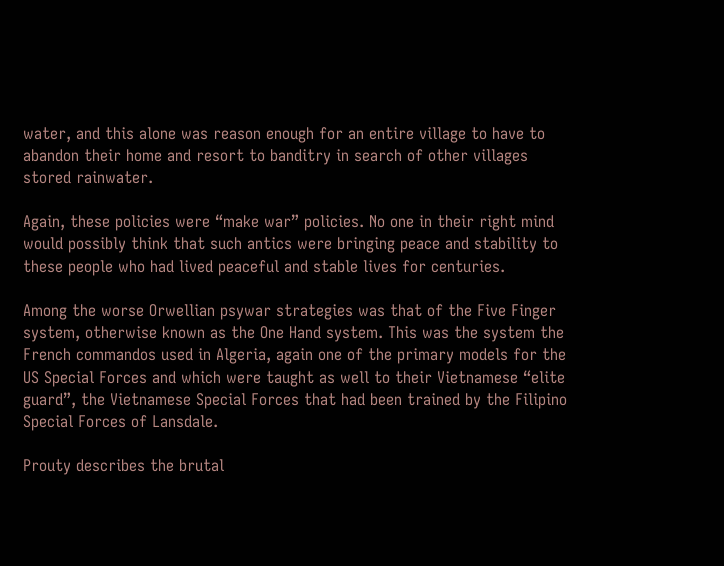water, and this alone was reason enough for an entire village to have to abandon their home and resort to banditry in search of other villages stored rainwater.

Again, these policies were “make war” policies. No one in their right mind would possibly think that such antics were bringing peace and stability to these people who had lived peaceful and stable lives for centuries.

Among the worse Orwellian psywar strategies was that of the Five Finger system, otherwise known as the One Hand system. This was the system the French commandos used in Algeria, again one of the primary models for the US Special Forces and which were taught as well to their Vietnamese “elite guard”, the Vietnamese Special Forces that had been trained by the Filipino Special Forces of Lansdale.

Prouty describes the brutal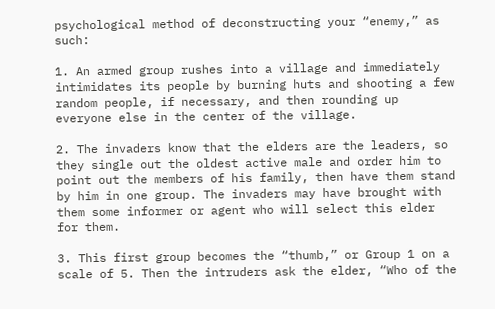psychological method of deconstructing your “enemy,” as such:

1. An armed group rushes into a village and immediately intimidates its people by burning huts and shooting a few random people, if necessary, and then rounding up everyone else in the center of the village.

2. The invaders know that the elders are the leaders, so they single out the oldest active male and order him to point out the members of his family, then have them stand by him in one group. The invaders may have brought with them some informer or agent who will select this elder for them.

3. This first group becomes the “thumb,” or Group 1 on a scale of 5. Then the intruders ask the elder, “Who of the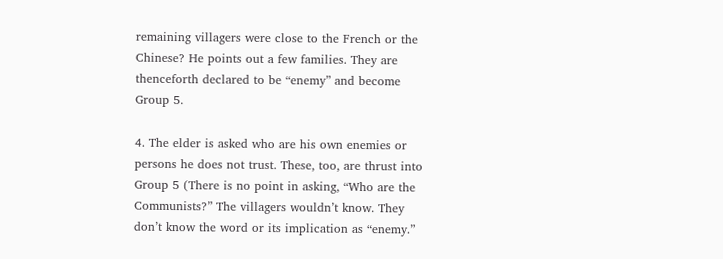remaining villagers were close to the French or the Chinese? He points out a few families. They are thenceforth declared to be “enemy” and become Group 5.

4. The elder is asked who are his own enemies or persons he does not trust. These, too, are thrust into Group 5 (There is no point in asking, “Who are the Communists?” The villagers wouldn’t know. They don’t know the word or its implication as “enemy.”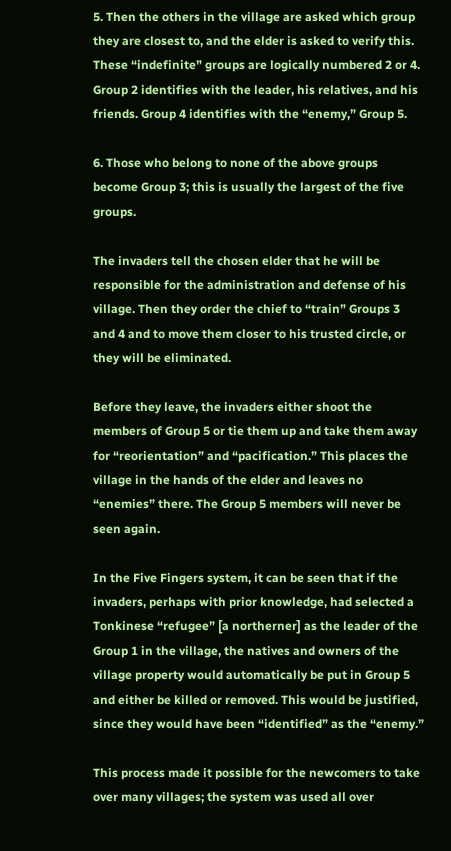5. Then the others in the village are asked which group they are closest to, and the elder is asked to verify this. These “indefinite” groups are logically numbered 2 or 4. Group 2 identifies with the leader, his relatives, and his friends. Group 4 identifies with the “enemy,” Group 5.

6. Those who belong to none of the above groups become Group 3; this is usually the largest of the five groups.

The invaders tell the chosen elder that he will be responsible for the administration and defense of his village. Then they order the chief to “train” Groups 3 and 4 and to move them closer to his trusted circle, or they will be eliminated.

Before they leave, the invaders either shoot the members of Group 5 or tie them up and take them away for “reorientation” and “pacification.” This places the village in the hands of the elder and leaves no “enemies” there. The Group 5 members will never be seen again.

In the Five Fingers system, it can be seen that if the invaders, perhaps with prior knowledge, had selected a Tonkinese “refugee” [a northerner] as the leader of the Group 1 in the village, the natives and owners of the village property would automatically be put in Group 5 and either be killed or removed. This would be justified, since they would have been “identified” as the “enemy.”

This process made it possible for the newcomers to take over many villages; the system was used all over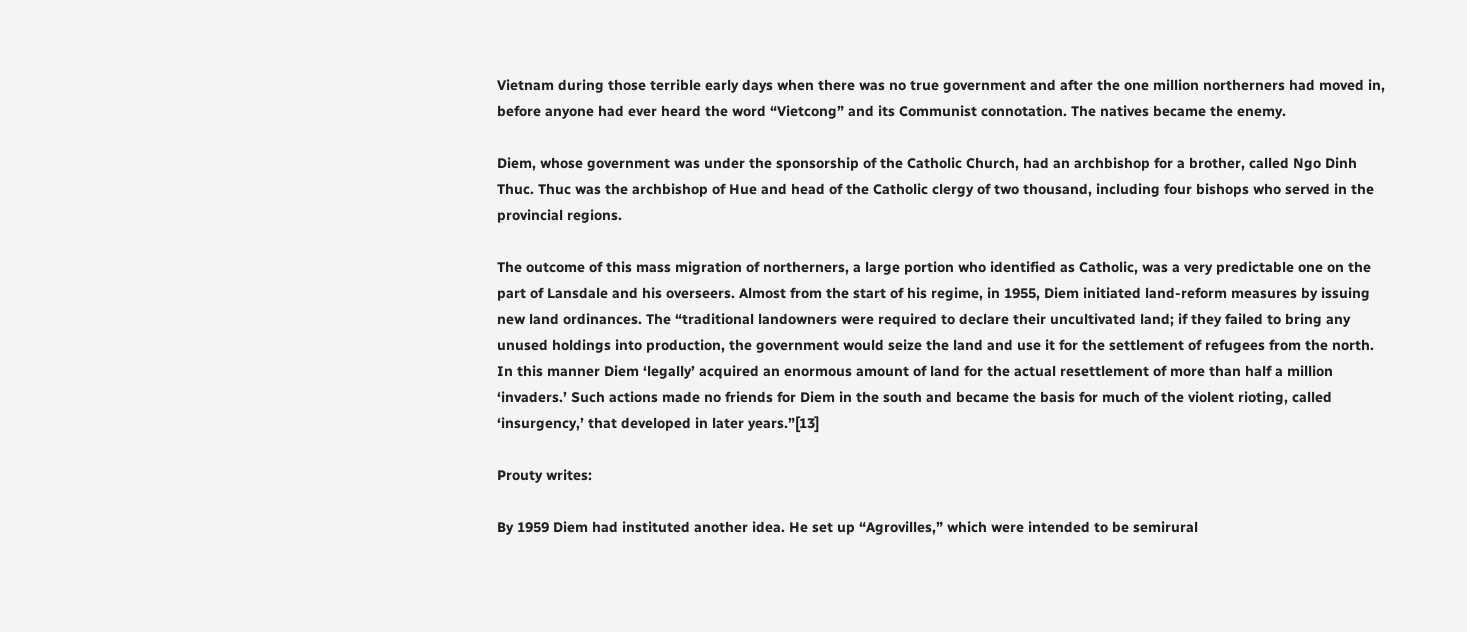Vietnam during those terrible early days when there was no true government and after the one million northerners had moved in, before anyone had ever heard the word “Vietcong” and its Communist connotation. The natives became the enemy.

Diem, whose government was under the sponsorship of the Catholic Church, had an archbishop for a brother, called Ngo Dinh Thuc. Thuc was the archbishop of Hue and head of the Catholic clergy of two thousand, including four bishops who served in the provincial regions.

The outcome of this mass migration of northerners, a large portion who identified as Catholic, was a very predictable one on the part of Lansdale and his overseers. Almost from the start of his regime, in 1955, Diem initiated land-reform measures by issuing new land ordinances. The “traditional landowners were required to declare their uncultivated land; if they failed to bring any unused holdings into production, the government would seize the land and use it for the settlement of refugees from the north. In this manner Diem ‘legally’ acquired an enormous amount of land for the actual resettlement of more than half a million ‘invaders.’ Such actions made no friends for Diem in the south and became the basis for much of the violent rioting, called ‘insurgency,’ that developed in later years.”[13]

Prouty writes:

By 1959 Diem had instituted another idea. He set up “Agrovilles,” which were intended to be semirural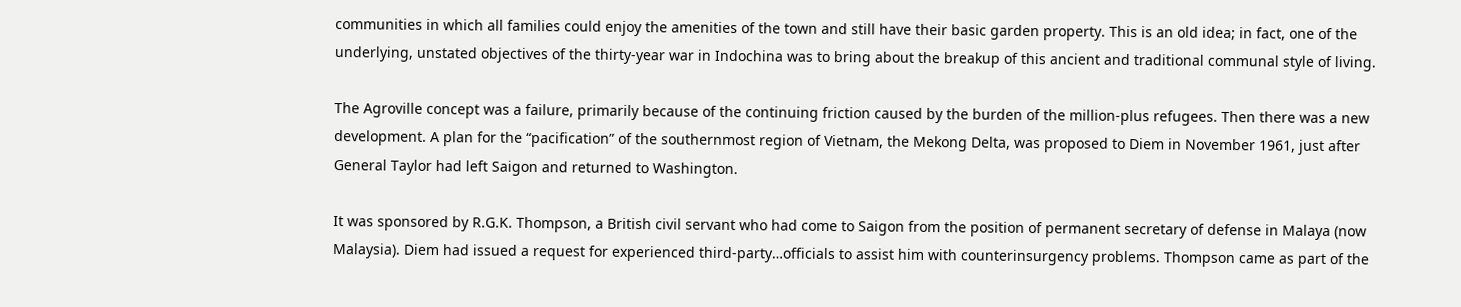communities in which all families could enjoy the amenities of the town and still have their basic garden property. This is an old idea; in fact, one of the underlying, unstated objectives of the thirty-year war in Indochina was to bring about the breakup of this ancient and traditional communal style of living.

The Agroville concept was a failure, primarily because of the continuing friction caused by the burden of the million-plus refugees. Then there was a new development. A plan for the “pacification” of the southernmost region of Vietnam, the Mekong Delta, was proposed to Diem in November 1961, just after General Taylor had left Saigon and returned to Washington.

It was sponsored by R.G.K. Thompson, a British civil servant who had come to Saigon from the position of permanent secretary of defense in Malaya (now Malaysia). Diem had issued a request for experienced third-party…officials to assist him with counterinsurgency problems. Thompson came as part of the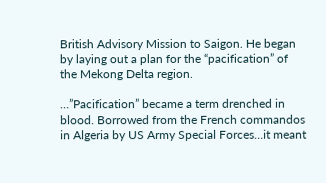British Advisory Mission to Saigon. He began by laying out a plan for the “pacification” of the Mekong Delta region.

…”Pacification” became a term drenched in blood. Borrowed from the French commandos in Algeria by US Army Special Forces…it meant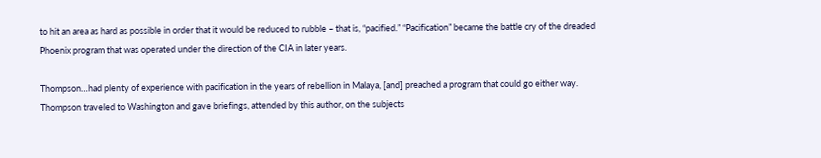to hit an area as hard as possible in order that it would be reduced to rubble – that is, “pacified.” “Pacification” became the battle cry of the dreaded Phoenix program that was operated under the direction of the CIA in later years.

Thompson…had plenty of experience with pacification in the years of rebellion in Malaya, [and] preached a program that could go either way. Thompson traveled to Washington and gave briefings, attended by this author, on the subjects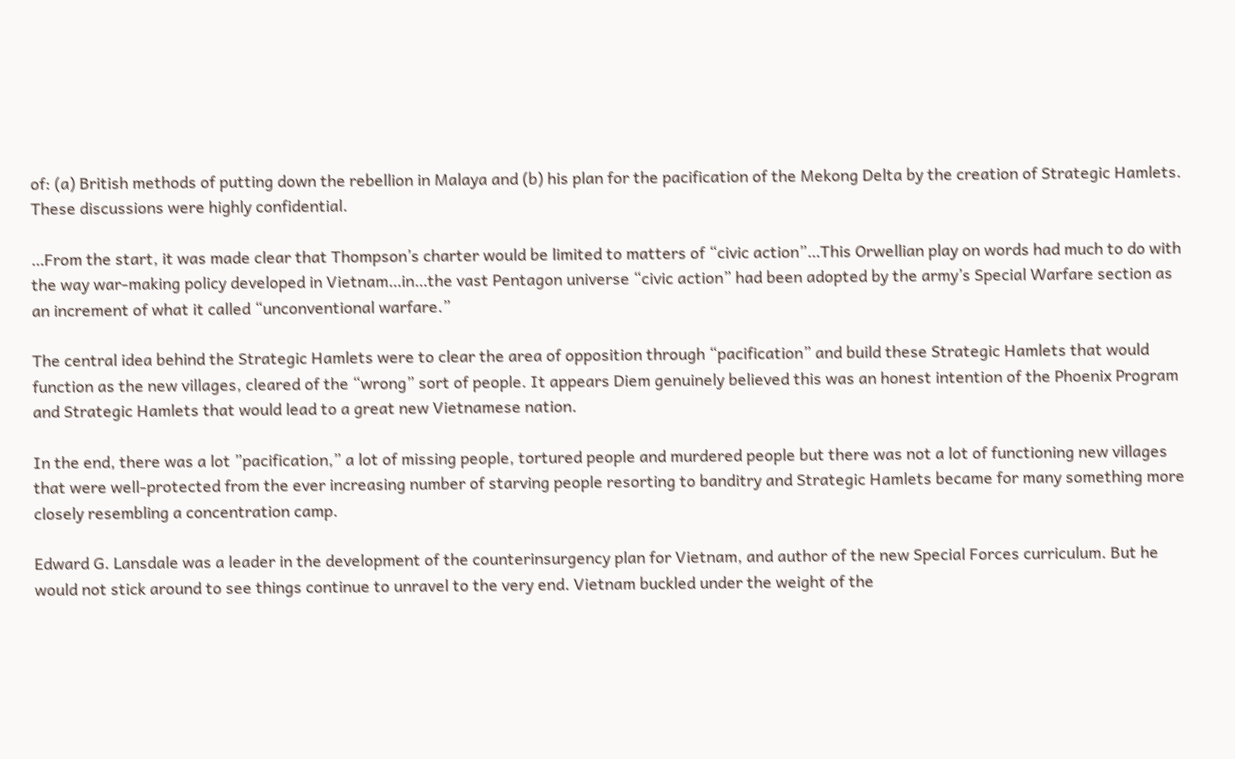of: (a) British methods of putting down the rebellion in Malaya and (b) his plan for the pacification of the Mekong Delta by the creation of Strategic Hamlets. These discussions were highly confidential.

…From the start, it was made clear that Thompson’s charter would be limited to matters of “civic action”…This Orwellian play on words had much to do with the way war-making policy developed in Vietnam…in…the vast Pentagon universe “civic action” had been adopted by the army’s Special Warfare section as an increment of what it called “unconventional warfare.”

The central idea behind the Strategic Hamlets were to clear the area of opposition through “pacification” and build these Strategic Hamlets that would function as the new villages, cleared of the “wrong” sort of people. It appears Diem genuinely believed this was an honest intention of the Phoenix Program and Strategic Hamlets that would lead to a great new Vietnamese nation.

In the end, there was a lot ”pacification,” a lot of missing people, tortured people and murdered people but there was not a lot of functioning new villages that were well-protected from the ever increasing number of starving people resorting to banditry and Strategic Hamlets became for many something more closely resembling a concentration camp.

Edward G. Lansdale was a leader in the development of the counterinsurgency plan for Vietnam, and author of the new Special Forces curriculum. But he would not stick around to see things continue to unravel to the very end. Vietnam buckled under the weight of the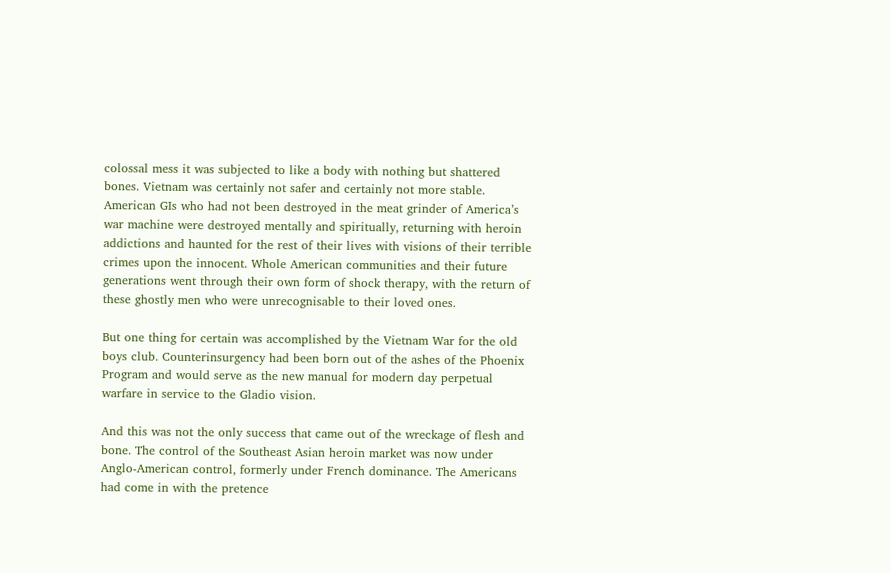colossal mess it was subjected to like a body with nothing but shattered bones. Vietnam was certainly not safer and certainly not more stable. American GIs who had not been destroyed in the meat grinder of America’s war machine were destroyed mentally and spiritually, returning with heroin addictions and haunted for the rest of their lives with visions of their terrible crimes upon the innocent. Whole American communities and their future generations went through their own form of shock therapy, with the return of these ghostly men who were unrecognisable to their loved ones.

But one thing for certain was accomplished by the Vietnam War for the old boys club. Counterinsurgency had been born out of the ashes of the Phoenix Program and would serve as the new manual for modern day perpetual warfare in service to the Gladio vision.

And this was not the only success that came out of the wreckage of flesh and bone. The control of the Southeast Asian heroin market was now under Anglo-American control, formerly under French dominance. The Americans had come in with the pretence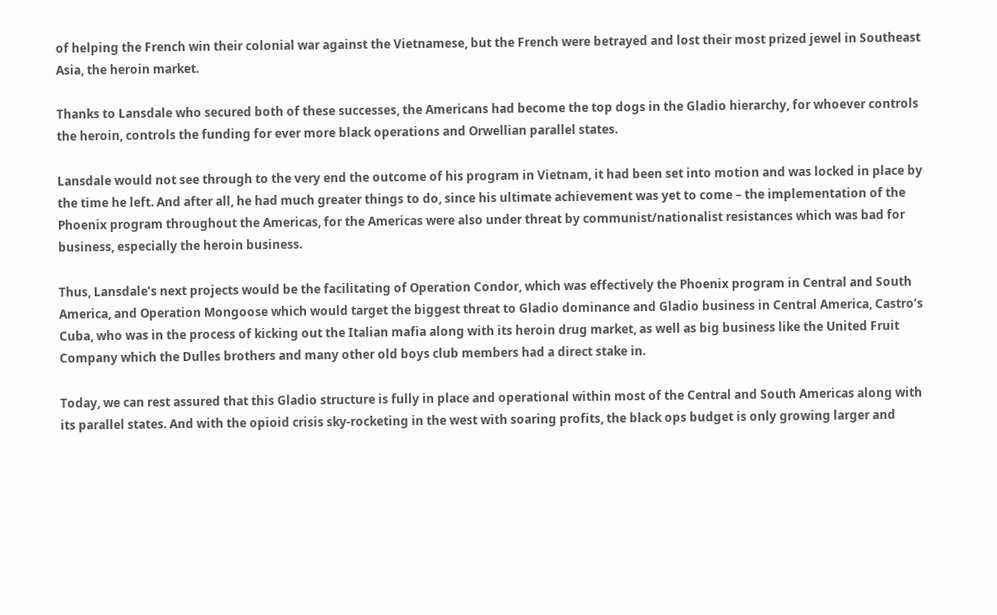of helping the French win their colonial war against the Vietnamese, but the French were betrayed and lost their most prized jewel in Southeast Asia, the heroin market.

Thanks to Lansdale who secured both of these successes, the Americans had become the top dogs in the Gladio hierarchy, for whoever controls the heroin, controls the funding for ever more black operations and Orwellian parallel states.

Lansdale would not see through to the very end the outcome of his program in Vietnam, it had been set into motion and was locked in place by the time he left. And after all, he had much greater things to do, since his ultimate achievement was yet to come – the implementation of the Phoenix program throughout the Americas, for the Americas were also under threat by communist/nationalist resistances which was bad for business, especially the heroin business.

Thus, Lansdale’s next projects would be the facilitating of Operation Condor, which was effectively the Phoenix program in Central and South America, and Operation Mongoose which would target the biggest threat to Gladio dominance and Gladio business in Central America, Castro’s Cuba, who was in the process of kicking out the Italian mafia along with its heroin drug market, as well as big business like the United Fruit Company which the Dulles brothers and many other old boys club members had a direct stake in.

Today, we can rest assured that this Gladio structure is fully in place and operational within most of the Central and South Americas along with its parallel states. And with the opioid crisis sky-rocketing in the west with soaring profits, the black ops budget is only growing larger and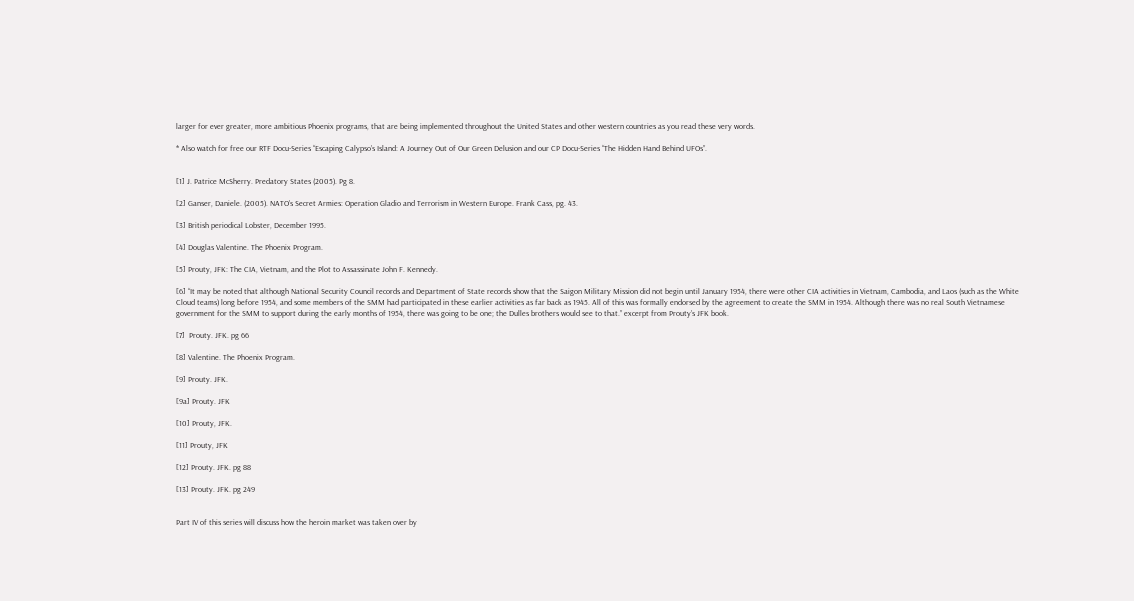larger for ever greater, more ambitious Phoenix programs, that are being implemented throughout the United States and other western countries as you read these very words.

* Also watch for free our RTF Docu-Series “Escaping Calypso’s Island: A Journey Out of Our Green Delusion and our CP Docu-Series “The Hidden Hand Behind UFOs”.


[1] J. Patrice McSherry. Predatory States (2005). Pg 8.

[2] Ganser, Daniele. (2005). NATO’s Secret Armies: Operation Gladio and Terrorism in Western Europe. Frank Cass, pg. 43.

[3] British periodical Lobster, December 1995.

[4] Douglas Valentine. The Phoenix Program.

[5] Prouty, JFK: The CIA, Vietnam, and the Plot to Assassinate John F. Kennedy.

[6] “It may be noted that although National Security Council records and Department of State records show that the Saigon Military Mission did not begin until January 1954, there were other CIA activities in Vietnam, Cambodia, and Laos (such as the White Cloud teams) long before 1954, and some members of the SMM had participated in these earlier activities as far back as 1945. All of this was formally endorsed by the agreement to create the SMM in 1954. Although there was no real South Vietnamese government for the SMM to support during the early months of 1954, there was going to be one; the Dulles brothers would see to that.” excerpt from Prouty’s JFK book.

[7]  Prouty. JFK. pg 66

[8] Valentine. The Phoenix Program.

[9] Prouty. JFK.

[9a] Prouty. JFK

[10] Prouty, JFK.

[11] Prouty, JFK

[12] Prouty. JFK. pg 88

[13] Prouty. JFK. pg 249


Part IV of this series will discuss how the heroin market was taken over by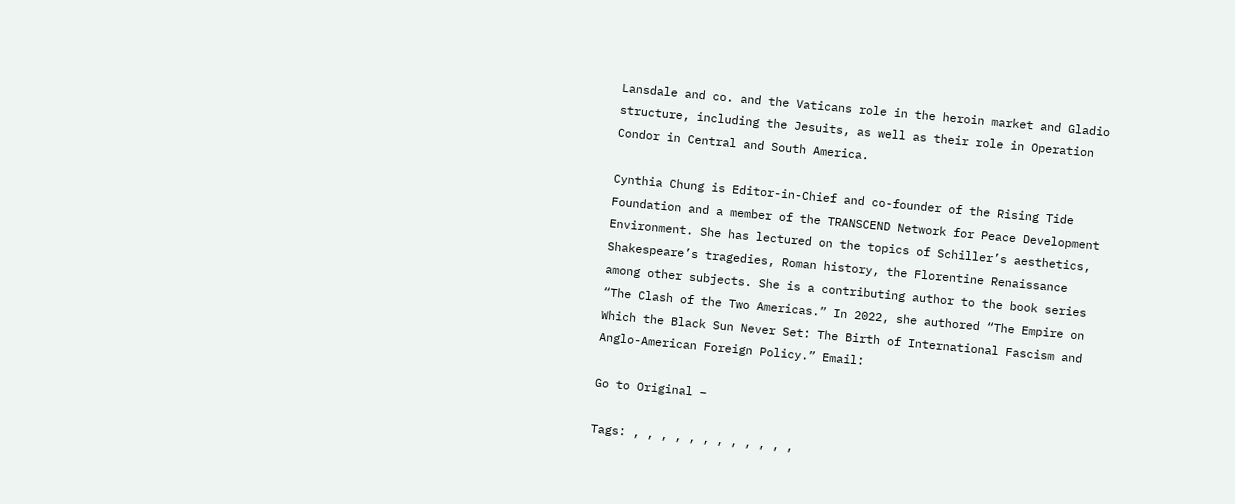Lansdale and co. and the Vaticans role in the heroin market and Gladio structure, including the Jesuits, as well as their role in Operation Condor in Central and South America.

Cynthia Chung is Editor-in-Chief and co-founder of the Rising Tide Foundation and a member of the TRANSCEND Network for Peace Development Environment. She has lectured on the topics of Schiller’s aesthetics, Shakespeare’s tragedies, Roman history, the Florentine Renaissance among other subjects. She is a contributing author to the book series “The Clash of the Two Americas.” In 2022, she authored “The Empire on Which the Black Sun Never Set: The Birth of International Fascism and Anglo-American Foreign Policy.” Email:

Go to Original –

Tags: , , , , , , , , , , , ,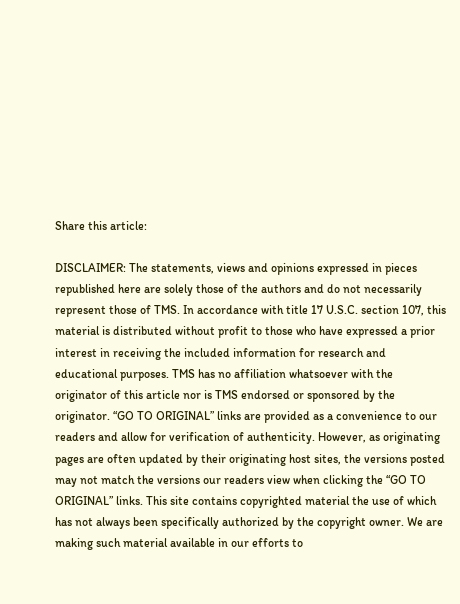Share this article:

DISCLAIMER: The statements, views and opinions expressed in pieces republished here are solely those of the authors and do not necessarily represent those of TMS. In accordance with title 17 U.S.C. section 107, this material is distributed without profit to those who have expressed a prior interest in receiving the included information for research and educational purposes. TMS has no affiliation whatsoever with the originator of this article nor is TMS endorsed or sponsored by the originator. “GO TO ORIGINAL” links are provided as a convenience to our readers and allow for verification of authenticity. However, as originating pages are often updated by their originating host sites, the versions posted may not match the versions our readers view when clicking the “GO TO ORIGINAL” links. This site contains copyrighted material the use of which has not always been specifically authorized by the copyright owner. We are making such material available in our efforts to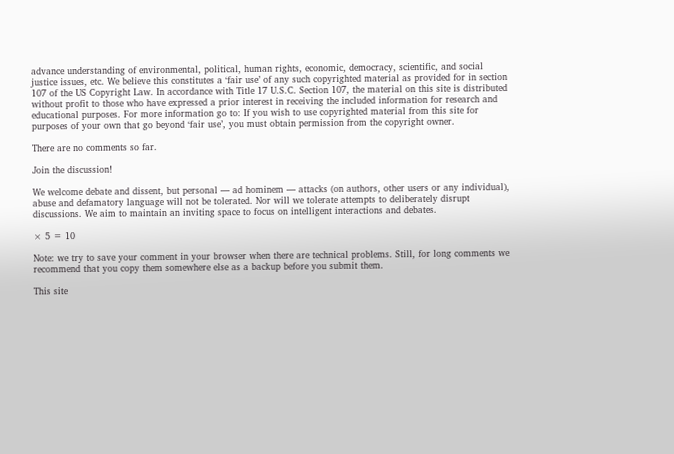advance understanding of environmental, political, human rights, economic, democracy, scientific, and social justice issues, etc. We believe this constitutes a ‘fair use’ of any such copyrighted material as provided for in section 107 of the US Copyright Law. In accordance with Title 17 U.S.C. Section 107, the material on this site is distributed without profit to those who have expressed a prior interest in receiving the included information for research and educational purposes. For more information go to: If you wish to use copyrighted material from this site for purposes of your own that go beyond ‘fair use’, you must obtain permission from the copyright owner.

There are no comments so far.

Join the discussion!

We welcome debate and dissent, but personal — ad hominem — attacks (on authors, other users or any individual), abuse and defamatory language will not be tolerated. Nor will we tolerate attempts to deliberately disrupt discussions. We aim to maintain an inviting space to focus on intelligent interactions and debates.

× 5 = 10

Note: we try to save your comment in your browser when there are technical problems. Still, for long comments we recommend that you copy them somewhere else as a backup before you submit them.

This site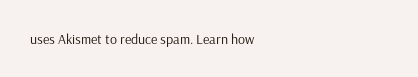uses Akismet to reduce spam. Learn how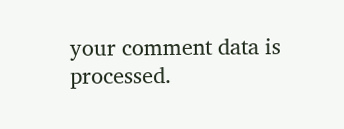your comment data is processed.